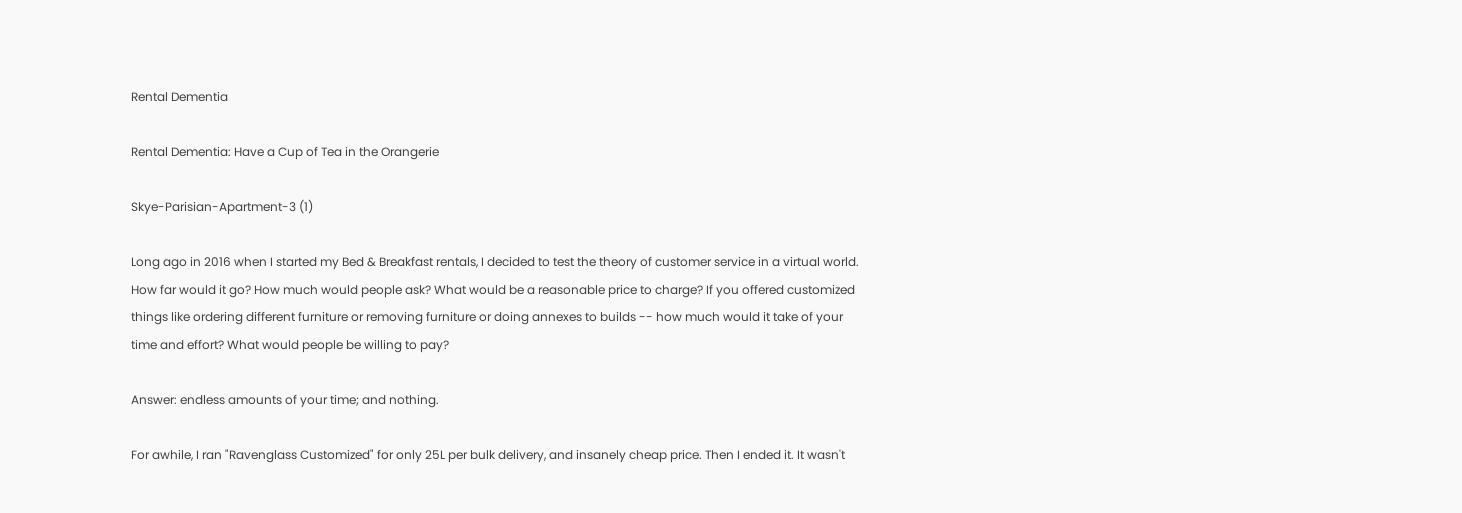Rental Dementia

Rental Dementia: Have a Cup of Tea in the Orangerie

Skye-Parisian-Apartment-3 (1)

Long ago in 2016 when I started my Bed & Breakfast rentals, I decided to test the theory of customer service in a virtual world. How far would it go? How much would people ask? What would be a reasonable price to charge? If you offered customized things like ordering different furniture or removing furniture or doing annexes to builds -- how much would it take of your time and effort? What would people be willing to pay?

Answer: endless amounts of your time; and nothing.

For awhile, I ran "Ravenglass Customized" for only 25L per bulk delivery, and insanely cheap price. Then I ended it. It wasn't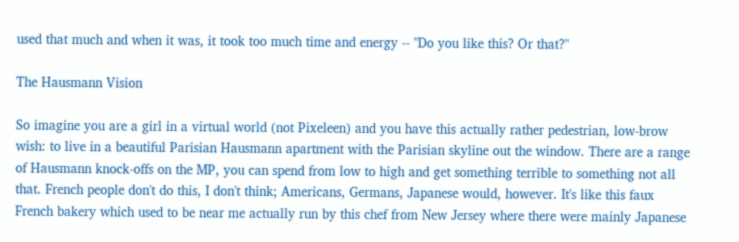used that much and when it was, it took too much time and energy -- "Do you like this? Or that?"

The Hausmann Vision

So imagine you are a girl in a virtual world (not Pixeleen) and you have this actually rather pedestrian, low-brow wish: to live in a beautiful Parisian Hausmann apartment with the Parisian skyline out the window. There are a range of Hausmann knock-offs on the MP, you can spend from low to high and get something terrible to something not all that. French people don't do this, I don't think; Americans, Germans, Japanese would, however. It's like this faux French bakery which used to be near me actually run by this chef from New Jersey where there were mainly Japanese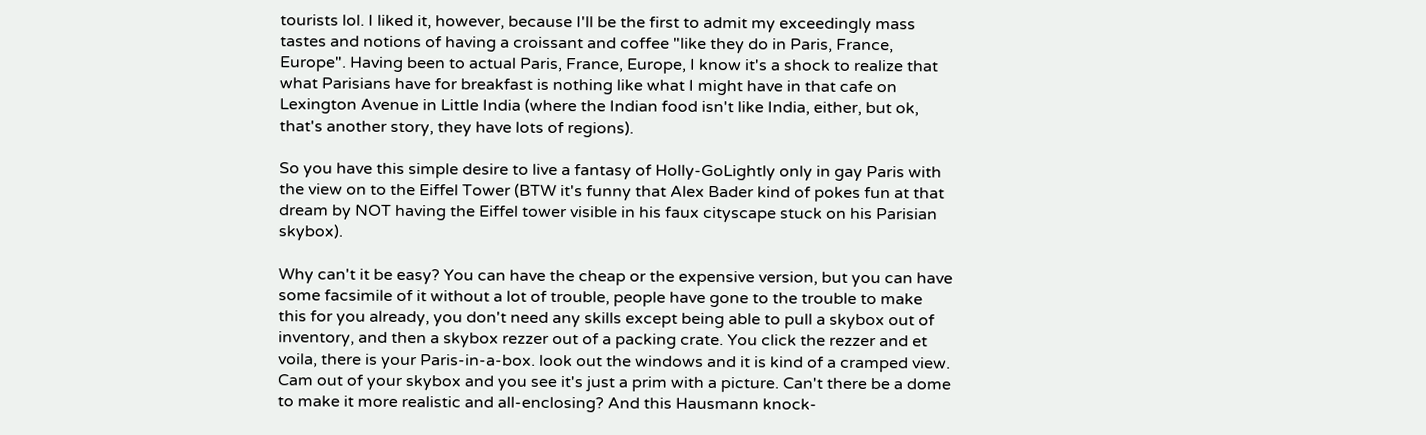tourists lol. I liked it, however, because I'll be the first to admit my exceedingly mass tastes and notions of having a croissant and coffee "like they do in Paris, France, Europe". Having been to actual Paris, France, Europe, I know it's a shock to realize that what Parisians have for breakfast is nothing like what I might have in that cafe on Lexington Avenue in Little India (where the Indian food isn't like India, either, but ok, that's another story, they have lots of regions).

So you have this simple desire to live a fantasy of Holly-GoLightly only in gay Paris with the view on to the Eiffel Tower (BTW it's funny that Alex Bader kind of pokes fun at that dream by NOT having the Eiffel tower visible in his faux cityscape stuck on his Parisian skybox).

Why can't it be easy? You can have the cheap or the expensive version, but you can have some facsimile of it without a lot of trouble, people have gone to the trouble to make this for you already, you don't need any skills except being able to pull a skybox out of inventory, and then a skybox rezzer out of a packing crate. You click the rezzer and et voila, there is your Paris-in-a-box. look out the windows and it is kind of a cramped view. Cam out of your skybox and you see it's just a prim with a picture. Can't there be a dome to make it more realistic and all-enclosing? And this Hausmann knock-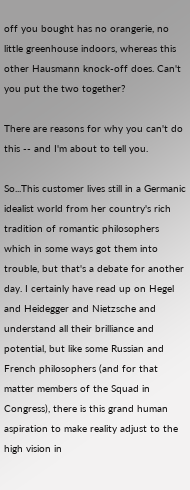off you bought has no orangerie, no little greenhouse indoors, whereas this other Hausmann knock-off does. Can't you put the two together?

There are reasons for why you can't do this -- and I'm about to tell you.

So...This customer lives still in a Germanic idealist world from her country's rich tradition of romantic philosophers which in some ways got them into trouble, but that's a debate for another day. I certainly have read up on Hegel and Heidegger and Nietzsche and understand all their brilliance and potential, but like some Russian and French philosophers (and for that matter members of the Squad in Congress), there is this grand human aspiration to make reality adjust to the high vision in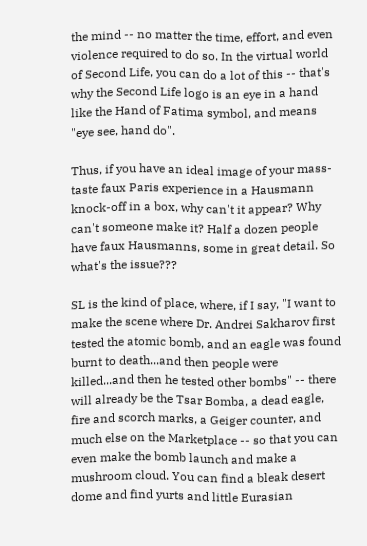the mind -- no matter the time, effort, and even violence required to do so. In the virtual world of Second Life, you can do a lot of this -- that's why the Second Life logo is an eye in a hand like the Hand of Fatima symbol, and means "eye see, hand do".

Thus, if you have an ideal image of your mass-taste faux Paris experience in a Hausmann knock-off in a box, why can't it appear? Why can't someone make it? Half a dozen people have faux Hausmanns, some in great detail. So what's the issue???

SL is the kind of place, where, if I say, "I want to make the scene where Dr. Andrei Sakharov first tested the atomic bomb, and an eagle was found burnt to death...and then people were killed...and then he tested other bombs" -- there will already be the Tsar Bomba, a dead eagle, fire and scorch marks, a Geiger counter, and much else on the Marketplace -- so that you can even make the bomb launch and make a mushroom cloud. You can find a bleak desert dome and find yurts and little Eurasian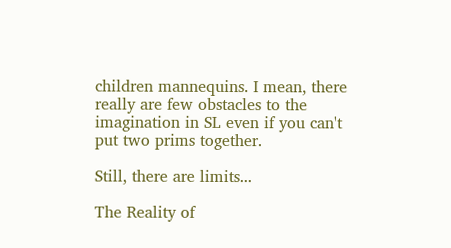children mannequins. I mean, there really are few obstacles to the imagination in SL even if you can't put two prims together.

Still, there are limits...

The Reality of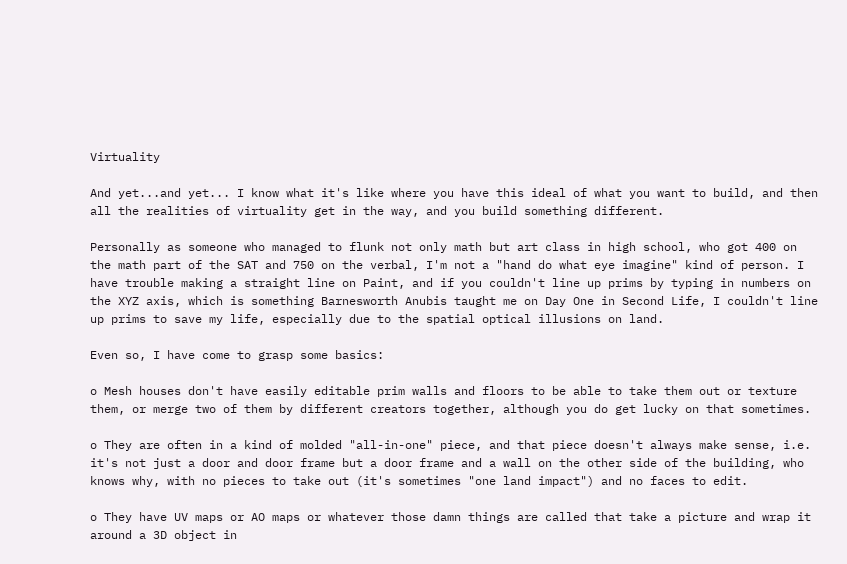Virtuality

And yet...and yet... I know what it's like where you have this ideal of what you want to build, and then all the realities of virtuality get in the way, and you build something different.

Personally as someone who managed to flunk not only math but art class in high school, who got 400 on the math part of the SAT and 750 on the verbal, I'm not a "hand do what eye imagine" kind of person. I have trouble making a straight line on Paint, and if you couldn't line up prims by typing in numbers on the XYZ axis, which is something Barnesworth Anubis taught me on Day One in Second Life, I couldn't line up prims to save my life, especially due to the spatial optical illusions on land.

Even so, I have come to grasp some basics:

o Mesh houses don't have easily editable prim walls and floors to be able to take them out or texture them, or merge two of them by different creators together, although you do get lucky on that sometimes.

o They are often in a kind of molded "all-in-one" piece, and that piece doesn't always make sense, i.e. it's not just a door and door frame but a door frame and a wall on the other side of the building, who knows why, with no pieces to take out (it's sometimes "one land impact") and no faces to edit.

o They have UV maps or AO maps or whatever those damn things are called that take a picture and wrap it around a 3D object in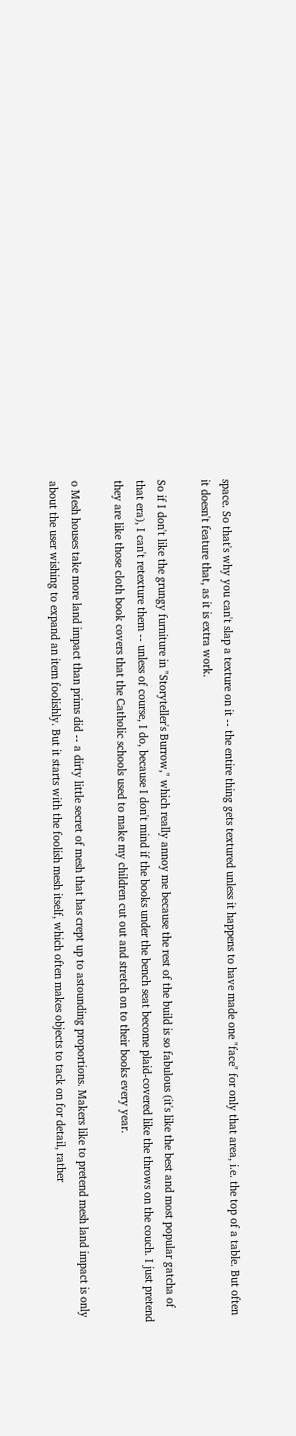space. So that's why you can't slap a texture on it -- the entire thing gets textured unless it happens to have made one "face" for only that area, i.e. the top of a table. But often it doesn't feature that, as it is extra work.

So if I don't like the grungy furniture in "Storyteller's Burrow," which really annoy me because the rest of the build is so fabulous (it's like the best and most popular gatcha of that era), I can't retexture them -- unless of course, I do, because I don't mind if the books under the bench seat become plaid-covered like the throws on the couch. I just pretend they are like those cloth book covers that the Catholic schools used to make my children cut out and stretch on to their books every year.

o Mesh houses take more land impact than prims did -- a dirty little secret of mesh that has crept up to astounding proportions. Makers like to pretend mesh land impact is only about the user wishing to expand an item foolishly. But it starts with the foolish mesh itself, which often makes objects to tack on for detail, rather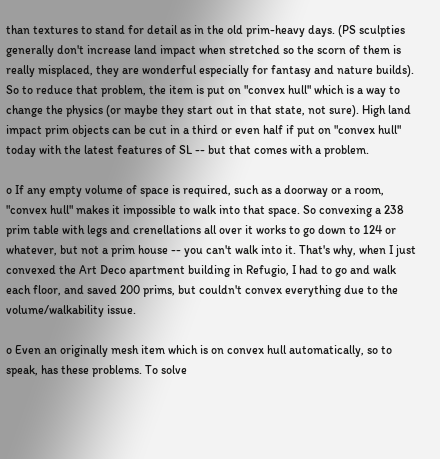than textures to stand for detail as in the old prim-heavy days. (PS sculpties generally don't increase land impact when stretched so the scorn of them is really misplaced, they are wonderful especially for fantasy and nature builds). So to reduce that problem, the item is put on "convex hull" which is a way to change the physics (or maybe they start out in that state, not sure). High land impact prim objects can be cut in a third or even half if put on "convex hull" today with the latest features of SL -- but that comes with a problem.

o If any empty volume of space is required, such as a doorway or a room, "convex hull" makes it impossible to walk into that space. So convexing a 238 prim table with legs and crenellations all over it works to go down to 124 or whatever, but not a prim house -- you can't walk into it. That's why, when I just convexed the Art Deco apartment building in Refugio, I had to go and walk each floor, and saved 200 prims, but couldn't convex everything due to the volume/walkability issue.

o Even an originally mesh item which is on convex hull automatically, so to speak, has these problems. To solve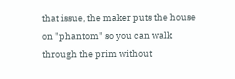that issue, the maker puts the house on "phantom" so you can walk through the prim without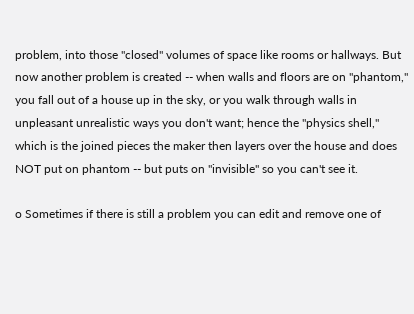problem, into those "closed" volumes of space like rooms or hallways. But now another problem is created -- when walls and floors are on "phantom," you fall out of a house up in the sky, or you walk through walls in unpleasant unrealistic ways you don't want; hence the "physics shell," which is the joined pieces the maker then layers over the house and does NOT put on phantom -- but puts on "invisible" so you can't see it.

o Sometimes if there is still a problem you can edit and remove one of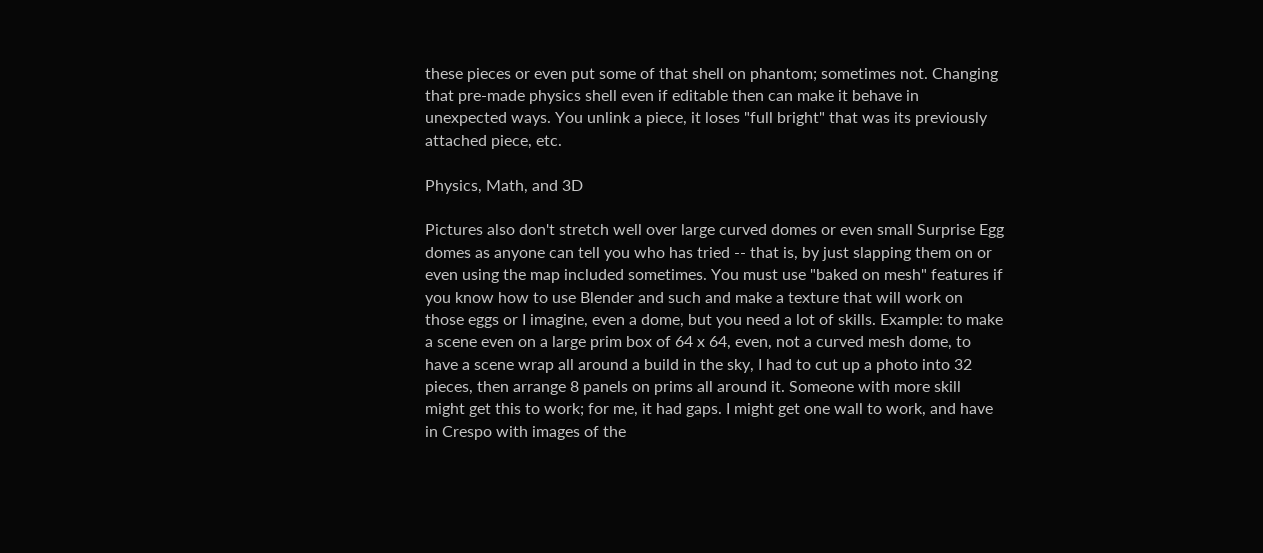these pieces or even put some of that shell on phantom; sometimes not. Changing that pre-made physics shell even if editable then can make it behave in unexpected ways. You unlink a piece, it loses "full bright" that was its previously attached piece, etc.

Physics, Math, and 3D

Pictures also don't stretch well over large curved domes or even small Surprise Egg domes as anyone can tell you who has tried -- that is, by just slapping them on or even using the map included sometimes. You must use "baked on mesh" features if you know how to use Blender and such and make a texture that will work on those eggs or I imagine, even a dome, but you need a lot of skills. Example: to make a scene even on a large prim box of 64 x 64, even, not a curved mesh dome, to have a scene wrap all around a build in the sky, I had to cut up a photo into 32 pieces, then arrange 8 panels on prims all around it. Someone with more skill might get this to work; for me, it had gaps. I might get one wall to work, and have in Crespo with images of the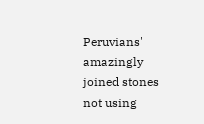Peruvians' amazingly joined stones not using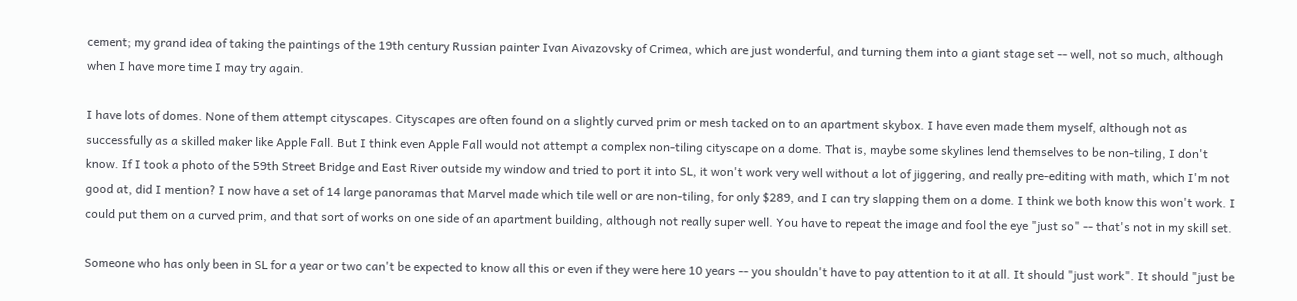cement; my grand idea of taking the paintings of the 19th century Russian painter Ivan Aivazovsky of Crimea, which are just wonderful, and turning them into a giant stage set -- well, not so much, although when I have more time I may try again.

I have lots of domes. None of them attempt cityscapes. Cityscapes are often found on a slightly curved prim or mesh tacked on to an apartment skybox. I have even made them myself, although not as successfully as a skilled maker like Apple Fall. But I think even Apple Fall would not attempt a complex non-tiling cityscape on a dome. That is, maybe some skylines lend themselves to be non-tiling, I don't know. If I took a photo of the 59th Street Bridge and East River outside my window and tried to port it into SL, it won't work very well without a lot of jiggering, and really pre-editing with math, which I'm not good at, did I mention? I now have a set of 14 large panoramas that Marvel made which tile well or are non-tiling, for only $289, and I can try slapping them on a dome. I think we both know this won't work. I could put them on a curved prim, and that sort of works on one side of an apartment building, although not really super well. You have to repeat the image and fool the eye "just so" -- that's not in my skill set.

Someone who has only been in SL for a year or two can't be expected to know all this or even if they were here 10 years -- you shouldn't have to pay attention to it at all. It should "just work". It should "just be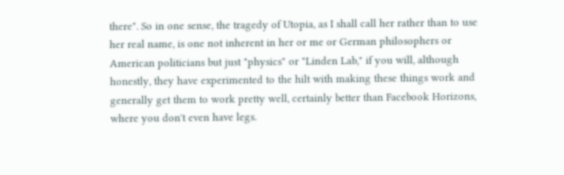there". So in one sense, the tragedy of Utopia, as I shall call her rather than to use her real name, is one not inherent in her or me or German philosophers or American politicians but just "physics" or "Linden Lab," if you will, although honestly, they have experimented to the hilt with making these things work and generally get them to work pretty well, certainly better than Facebook Horizons, where you don't even have legs.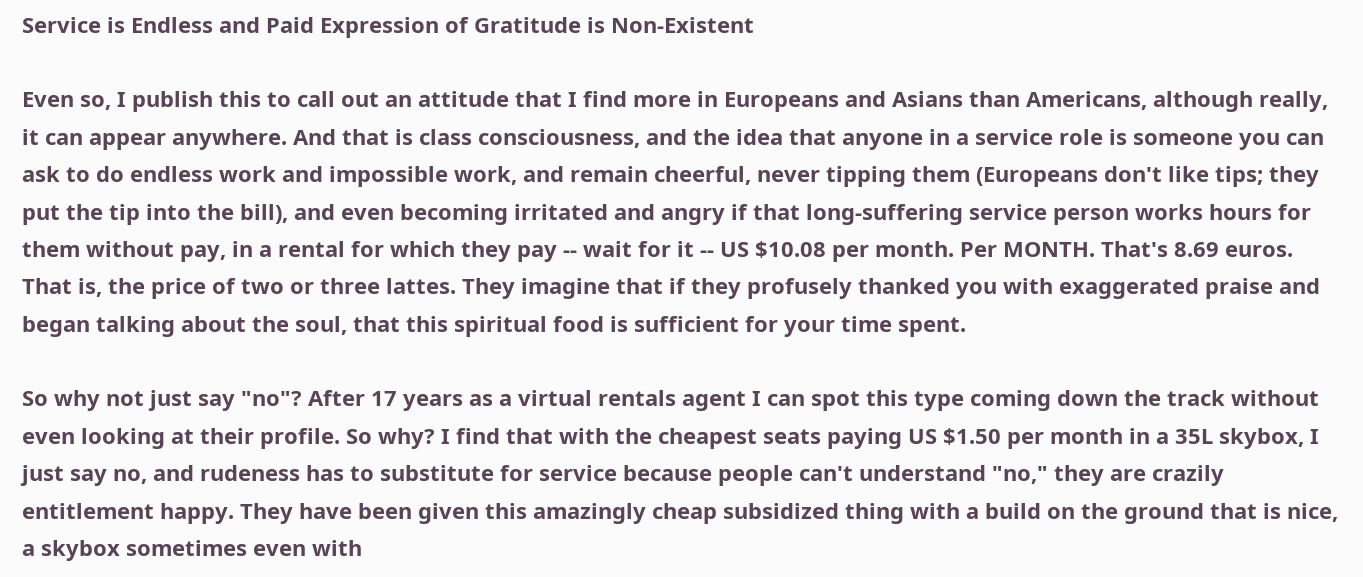Service is Endless and Paid Expression of Gratitude is Non-Existent

Even so, I publish this to call out an attitude that I find more in Europeans and Asians than Americans, although really, it can appear anywhere. And that is class consciousness, and the idea that anyone in a service role is someone you can ask to do endless work and impossible work, and remain cheerful, never tipping them (Europeans don't like tips; they put the tip into the bill), and even becoming irritated and angry if that long-suffering service person works hours for them without pay, in a rental for which they pay -- wait for it -- US $10.08 per month. Per MONTH. That's 8.69 euros. That is, the price of two or three lattes. They imagine that if they profusely thanked you with exaggerated praise and began talking about the soul, that this spiritual food is sufficient for your time spent.

So why not just say "no"? After 17 years as a virtual rentals agent I can spot this type coming down the track without even looking at their profile. So why? I find that with the cheapest seats paying US $1.50 per month in a 35L skybox, I just say no, and rudeness has to substitute for service because people can't understand "no," they are crazily entitlement happy. They have been given this amazingly cheap subsidized thing with a build on the ground that is nice, a skybox sometimes even with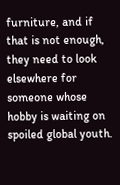furniture, and if that is not enough, they need to look elsewhere for someone whose hobby is waiting on spoiled global youth.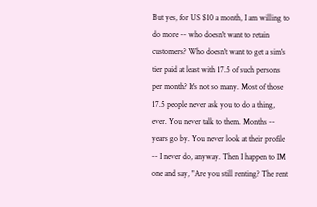But yes, for US $10 a month, I am willing to do more -- who doesn't want to retain customers? Who doesn't want to get a sim's tier paid at least with 17.5 of such persons per month? It's not so many. Most of those 17.5 people never ask you to do a thing, ever. You never talk to them. Months -- years go by. You never look at their profile -- I never do, anyway. Then I happen to IM one and say, "Are you still renting? The rent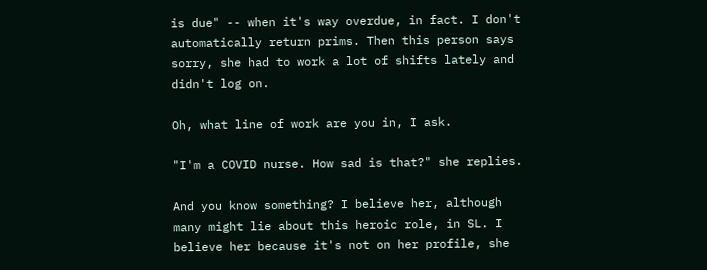is due" -- when it's way overdue, in fact. I don't automatically return prims. Then this person says sorry, she had to work a lot of shifts lately and didn't log on.

Oh, what line of work are you in, I ask.

"I'm a COVID nurse. How sad is that?" she replies.

And you know something? I believe her, although many might lie about this heroic role, in SL. I believe her because it's not on her profile, she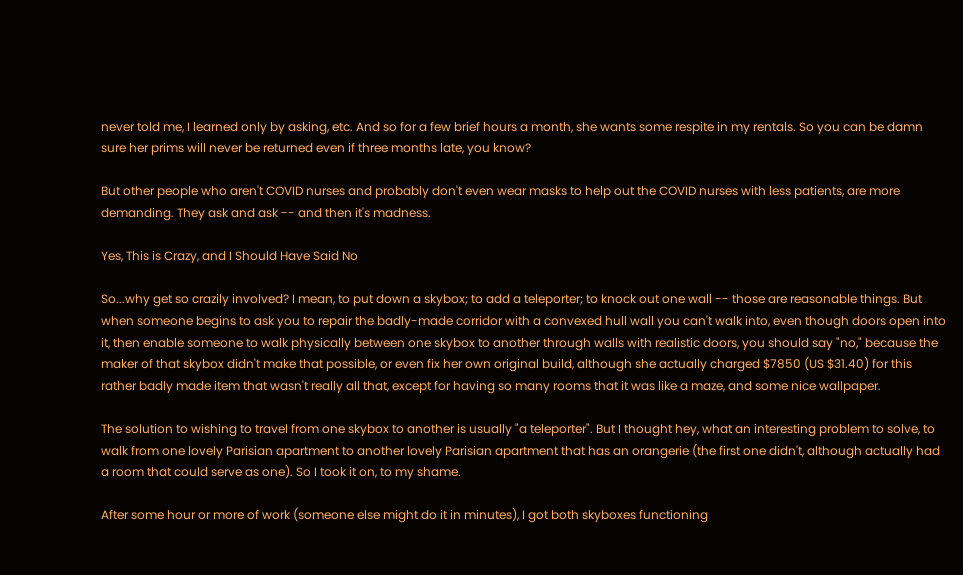never told me, I learned only by asking, etc. And so for a few brief hours a month, she wants some respite in my rentals. So you can be damn sure her prims will never be returned even if three months late, you know?

But other people who aren't COVID nurses and probably don't even wear masks to help out the COVID nurses with less patients, are more demanding. They ask and ask -- and then it's madness.

Yes, This is Crazy, and I Should Have Said No

So...why get so crazily involved? I mean, to put down a skybox; to add a teleporter; to knock out one wall -- those are reasonable things. But when someone begins to ask you to repair the badly-made corridor with a convexed hull wall you can't walk into, even though doors open into it, then enable someone to walk physically between one skybox to another through walls with realistic doors, you should say "no," because the maker of that skybox didn't make that possible, or even fix her own original build, although she actually charged $7850 (US $31.40) for this rather badly made item that wasn't really all that, except for having so many rooms that it was like a maze, and some nice wallpaper.

The solution to wishing to travel from one skybox to another is usually "a teleporter". But I thought hey, what an interesting problem to solve, to walk from one lovely Parisian apartment to another lovely Parisian apartment that has an orangerie (the first one didn't, although actually had a room that could serve as one). So I took it on, to my shame.

After some hour or more of work (someone else might do it in minutes), I got both skyboxes functioning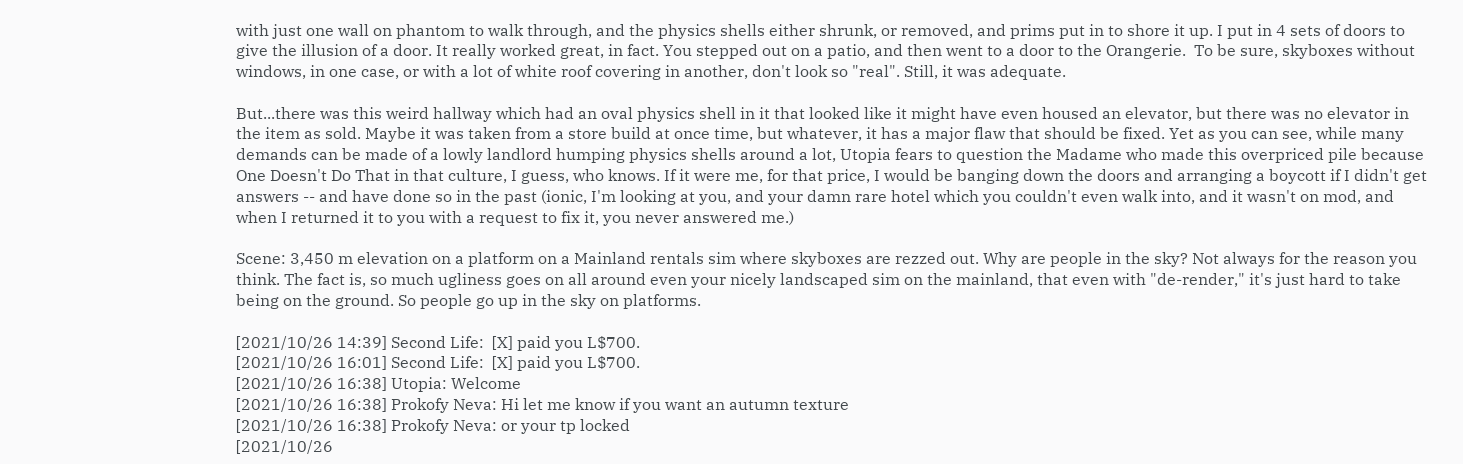with just one wall on phantom to walk through, and the physics shells either shrunk, or removed, and prims put in to shore it up. I put in 4 sets of doors to give the illusion of a door. It really worked great, in fact. You stepped out on a patio, and then went to a door to the Orangerie.  To be sure, skyboxes without windows, in one case, or with a lot of white roof covering in another, don't look so "real". Still, it was adequate.

But...there was this weird hallway which had an oval physics shell in it that looked like it might have even housed an elevator, but there was no elevator in the item as sold. Maybe it was taken from a store build at once time, but whatever, it has a major flaw that should be fixed. Yet as you can see, while many demands can be made of a lowly landlord humping physics shells around a lot, Utopia fears to question the Madame who made this overpriced pile because One Doesn't Do That in that culture, I guess, who knows. If it were me, for that price, I would be banging down the doors and arranging a boycott if I didn't get answers -- and have done so in the past (ionic, I'm looking at you, and your damn rare hotel which you couldn't even walk into, and it wasn't on mod, and when I returned it to you with a request to fix it, you never answered me.)

Scene: 3,450 m elevation on a platform on a Mainland rentals sim where skyboxes are rezzed out. Why are people in the sky? Not always for the reason you think. The fact is, so much ugliness goes on all around even your nicely landscaped sim on the mainland, that even with "de-render," it's just hard to take being on the ground. So people go up in the sky on platforms.

[2021/10/26 14:39] Second Life:  [X] paid you L$700.
[2021/10/26 16:01] Second Life:  [X] paid you L$700.
[2021/10/26 16:38] Utopia: Welcome
[2021/10/26 16:38] Prokofy Neva: Hi let me know if you want an autumn texture
[2021/10/26 16:38] Prokofy Neva: or your tp locked
[2021/10/26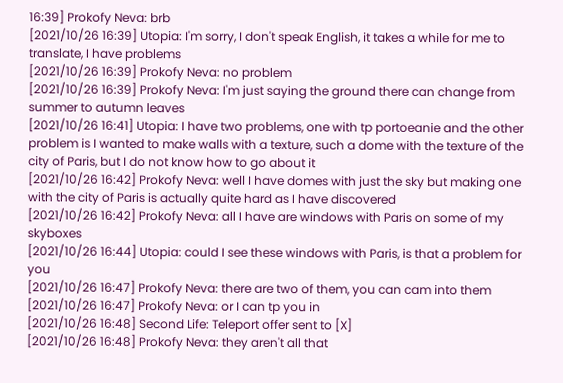16:39] Prokofy Neva: brb
[2021/10/26 16:39] Utopia: I'm sorry, I don't speak English, it takes a while for me to translate, I have problems
[2021/10/26 16:39] Prokofy Neva: no problem
[2021/10/26 16:39] Prokofy Neva: I'm just saying the ground there can change from summer to autumn leaves
[2021/10/26 16:41] Utopia: I have two problems, one with tp portoeanie and the other problem is I wanted to make walls with a texture, such a dome with the texture of the city of Paris, but I do not know how to go about it
[2021/10/26 16:42] Prokofy Neva: well I have domes with just the sky but making one with the city of Paris is actually quite hard as I have discovered
[2021/10/26 16:42] Prokofy Neva: all I have are windows with Paris on some of my skyboxes
[2021/10/26 16:44] Utopia: could I see these windows with Paris, is that a problem for you
[2021/10/26 16:47] Prokofy Neva: there are two of them, you can cam into them
[2021/10/26 16:47] Prokofy Neva: or I can tp you in
[2021/10/26 16:48] Second Life: Teleport offer sent to [X]
[2021/10/26 16:48] Prokofy Neva: they aren't all that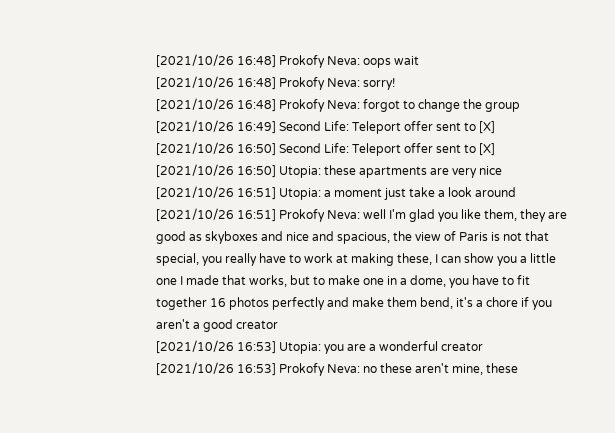[2021/10/26 16:48] Prokofy Neva: oops wait
[2021/10/26 16:48] Prokofy Neva: sorry!
[2021/10/26 16:48] Prokofy Neva: forgot to change the group
[2021/10/26 16:49] Second Life: Teleport offer sent to [X]
[2021/10/26 16:50] Second Life: Teleport offer sent to [X]
[2021/10/26 16:50] Utopia: these apartments are very nice
[2021/10/26 16:51] Utopia: a moment just take a look around
[2021/10/26 16:51] Prokofy Neva: well I'm glad you like them, they are good as skyboxes and nice and spacious, the view of Paris is not that special, you really have to work at making these, I can show you a little one I made that works, but to make one in a dome, you have to fit together 16 photos perfectly and make them bend, it's a chore if you aren't a good creator
[2021/10/26 16:53] Utopia: you are a wonderful creator
[2021/10/26 16:53] Prokofy Neva: no these aren't mine, these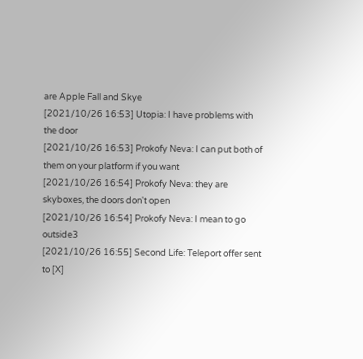are Apple Fall and Skye
[2021/10/26 16:53] Utopia: I have problems with the door
[2021/10/26 16:53] Prokofy Neva: I can put both of them on your platform if you want
[2021/10/26 16:54] Prokofy Neva: they are skyboxes, the doors don't open
[2021/10/26 16:54] Prokofy Neva: I mean to go outside3
[2021/10/26 16:55] Second Life: Teleport offer sent to [X]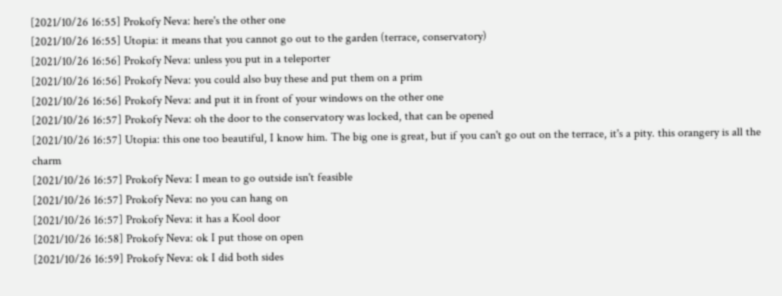[2021/10/26 16:55] Prokofy Neva: here's the other one
[2021/10/26 16:55] Utopia: it means that you cannot go out to the garden (terrace, conservatory)
[2021/10/26 16:56] Prokofy Neva: unless you put in a teleporter
[2021/10/26 16:56] Prokofy Neva: you could also buy these and put them on a prim
[2021/10/26 16:56] Prokofy Neva: and put it in front of your windows on the other one
[2021/10/26 16:57] Prokofy Neva: oh the door to the conservatory was locked, that can be opened
[2021/10/26 16:57] Utopia: this one too beautiful, I know him. The big one is great, but if you can't go out on the terrace, it's a pity. this orangery is all the charm
[2021/10/26 16:57] Prokofy Neva: I mean to go outside isn't feasible
[2021/10/26 16:57] Prokofy Neva: no you can hang on
[2021/10/26 16:57] Prokofy Neva: it has a Kool door
[2021/10/26 16:58] Prokofy Neva: ok I put those on open
[2021/10/26 16:59] Prokofy Neva: ok I did both sides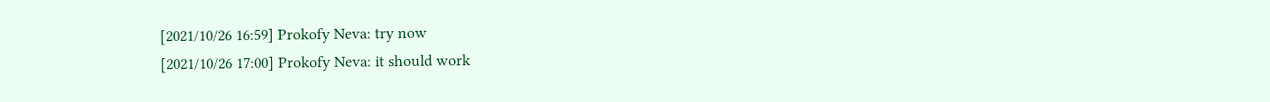[2021/10/26 16:59] Prokofy Neva: try now
[2021/10/26 17:00] Prokofy Neva: it should work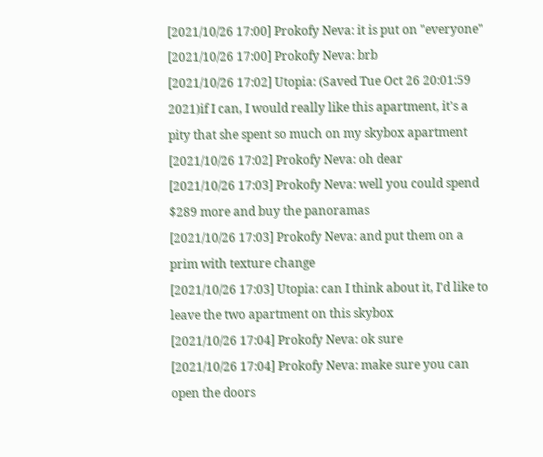[2021/10/26 17:00] Prokofy Neva: it is put on "everyone"
[2021/10/26 17:00] Prokofy Neva: brb
[2021/10/26 17:02] Utopia: (Saved Tue Oct 26 20:01:59 2021)if I can, I would really like this apartment, it's a pity that she spent so much on my skybox apartment
[2021/10/26 17:02] Prokofy Neva: oh dear
[2021/10/26 17:03] Prokofy Neva: well you could spend $289 more and buy the panoramas
[2021/10/26 17:03] Prokofy Neva: and put them on a prim with texture change
[2021/10/26 17:03] Utopia: can I think about it, I'd like to leave the two apartment on this skybox
[2021/10/26 17:04] Prokofy Neva: ok sure
[2021/10/26 17:04] Prokofy Neva: make sure you can open the doors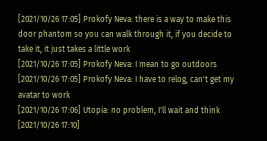[2021/10/26 17:05] Prokofy Neva: there is a way to make this door phantom so you can walk through it, if you decide to take it, it just takes a little work
[2021/10/26 17:05] Prokofy Neva: I mean to go outdoors
[2021/10/26 17:05] Prokofy Neva: I have to relog, can't get my avatar to work
[2021/10/26 17:06] Utopia: no problem, I'll wait and think
[2021/10/26 17:10]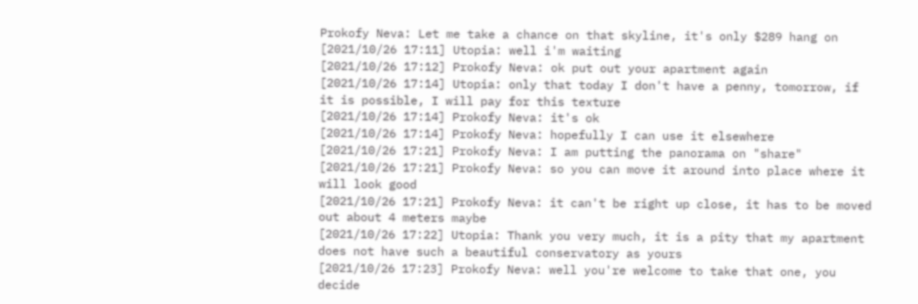Prokofy Neva: Let me take a chance on that skyline, it's only $289 hang on
[2021/10/26 17:11] Utopia: well i'm waiting
[2021/10/26 17:12] Prokofy Neva: ok put out your apartment again
[2021/10/26 17:14] Utopia: only that today I don't have a penny, tomorrow, if it is possible, I will pay for this texture
[2021/10/26 17:14] Prokofy Neva: it's ok
[2021/10/26 17:14] Prokofy Neva: hopefully I can use it elsewhere
[2021/10/26 17:21] Prokofy Neva: I am putting the panorama on "share"
[2021/10/26 17:21] Prokofy Neva: so you can move it around into place where it will look good
[2021/10/26 17:21] Prokofy Neva: it can't be right up close, it has to be moved out about 4 meters maybe
[2021/10/26 17:22] Utopia: Thank you very much, it is a pity that my apartment does not have such a beautiful conservatory as yours
[2021/10/26 17:23] Prokofy Neva: well you're welcome to take that one, you decide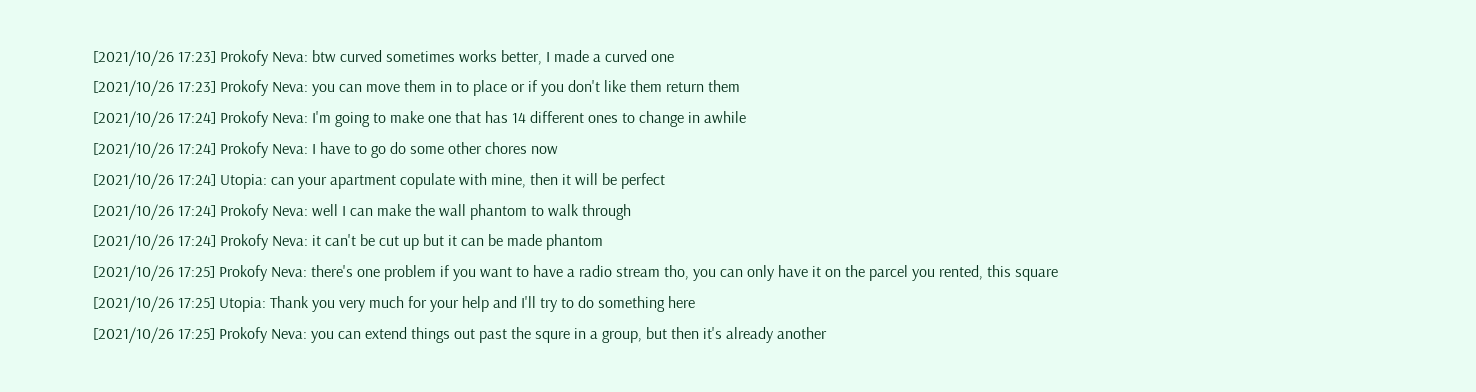[2021/10/26 17:23] Prokofy Neva: btw curved sometimes works better, I made a curved one
[2021/10/26 17:23] Prokofy Neva: you can move them in to place or if you don't like them return them
[2021/10/26 17:24] Prokofy Neva: I'm going to make one that has 14 different ones to change in awhile
[2021/10/26 17:24] Prokofy Neva: I have to go do some other chores now
[2021/10/26 17:24] Utopia: can your apartment copulate with mine, then it will be perfect
[2021/10/26 17:24] Prokofy Neva: well I can make the wall phantom to walk through
[2021/10/26 17:24] Prokofy Neva: it can't be cut up but it can be made phantom
[2021/10/26 17:25] Prokofy Neva: there's one problem if you want to have a radio stream tho, you can only have it on the parcel you rented, this square
[2021/10/26 17:25] Utopia: Thank you very much for your help and I'll try to do something here
[2021/10/26 17:25] Prokofy Neva: you can extend things out past the squre in a group, but then it's already another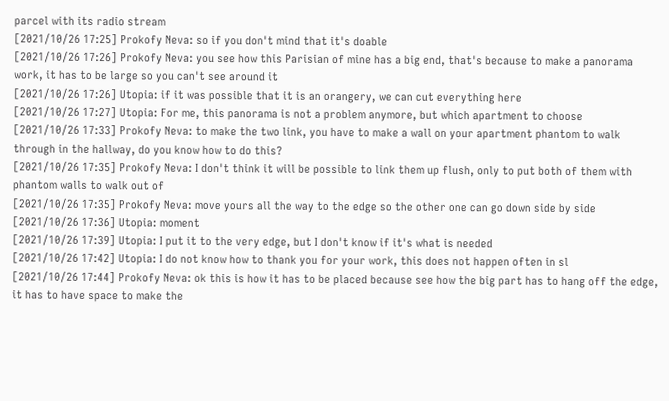parcel with its radio stream
[2021/10/26 17:25] Prokofy Neva: so if you don't mind that it's doable
[2021/10/26 17:26] Prokofy Neva: you see how this Parisian of mine has a big end, that's because to make a panorama work, it has to be large so you can't see around it
[2021/10/26 17:26] Utopia: if it was possible that it is an orangery, we can cut everything here
[2021/10/26 17:27] Utopia: For me, this panorama is not a problem anymore, but which apartment to choose
[2021/10/26 17:33] Prokofy Neva: to make the two link, you have to make a wall on your apartment phantom to walk through in the hallway, do you know how to do this?
[2021/10/26 17:35] Prokofy Neva: I don't think it will be possible to link them up flush, only to put both of them with phantom walls to walk out of
[2021/10/26 17:35] Prokofy Neva: move yours all the way to the edge so the other one can go down side by side
[2021/10/26 17:36] Utopia: moment
[2021/10/26 17:39] Utopia: I put it to the very edge, but I don't know if it's what is needed
[2021/10/26 17:42] Utopia: I do not know how to thank you for your work, this does not happen often in sl
[2021/10/26 17:44] Prokofy Neva: ok this is how it has to be placed because see how the big part has to hang off the edge, it has to have space to make the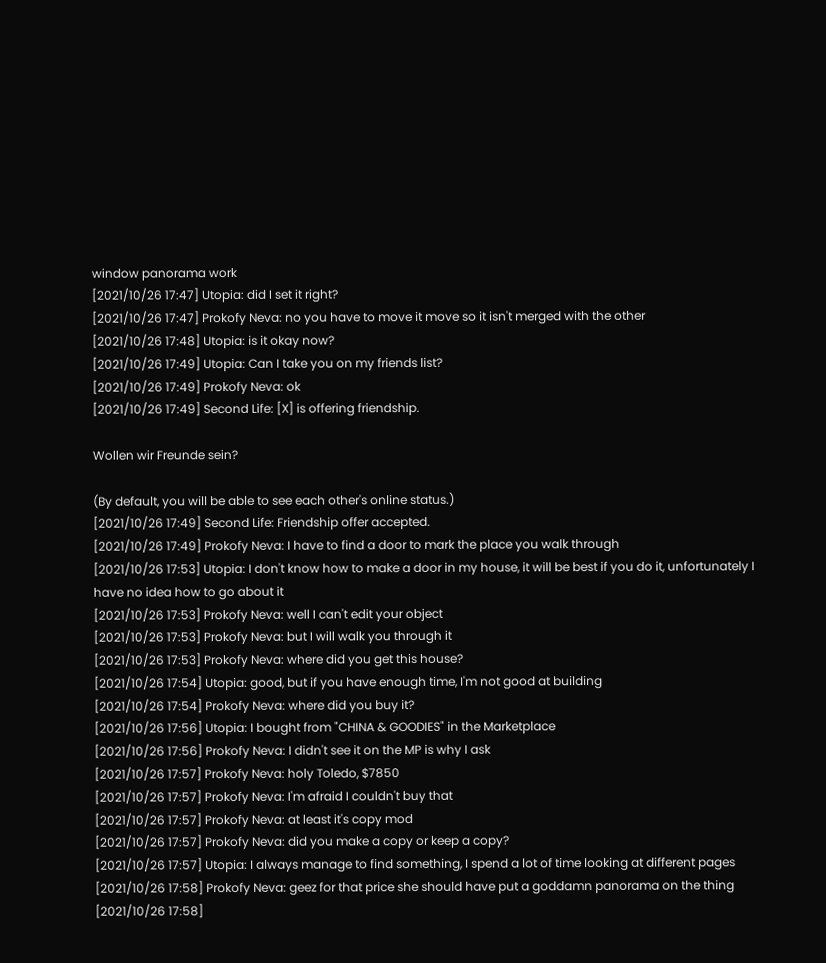window panorama work
[2021/10/26 17:47] Utopia: did I set it right?
[2021/10/26 17:47] Prokofy Neva: no you have to move it move so it isn't merged with the other
[2021/10/26 17:48] Utopia: is it okay now?
[2021/10/26 17:49] Utopia: Can I take you on my friends list?
[2021/10/26 17:49] Prokofy Neva: ok
[2021/10/26 17:49] Second Life: [X] is offering friendship.

Wollen wir Freunde sein?

(By default, you will be able to see each other's online status.)
[2021/10/26 17:49] Second Life: Friendship offer accepted.
[2021/10/26 17:49] Prokofy Neva: I have to find a door to mark the place you walk through
[2021/10/26 17:53] Utopia: I don't know how to make a door in my house, it will be best if you do it, unfortunately I have no idea how to go about it
[2021/10/26 17:53] Prokofy Neva: well I can't edit your object
[2021/10/26 17:53] Prokofy Neva: but I will walk you through it
[2021/10/26 17:53] Prokofy Neva: where did you get this house?
[2021/10/26 17:54] Utopia: good, but if you have enough time, I'm not good at building
[2021/10/26 17:54] Prokofy Neva: where did you buy it?
[2021/10/26 17:56] Utopia: I bought from "CHINA & GOODIES" in the Marketplace
[2021/10/26 17:56] Prokofy Neva: I didn't see it on the MP is why I ask
[2021/10/26 17:57] Prokofy Neva: holy Toledo, $7850
[2021/10/26 17:57] Prokofy Neva: I'm afraid I couldn't buy that
[2021/10/26 17:57] Prokofy Neva: at least it's copy mod
[2021/10/26 17:57] Prokofy Neva: did you make a copy or keep a copy?
[2021/10/26 17:57] Utopia: I always manage to find something, I spend a lot of time looking at different pages
[2021/10/26 17:58] Prokofy Neva: geez for that price she should have put a goddamn panorama on the thing
[2021/10/26 17:58]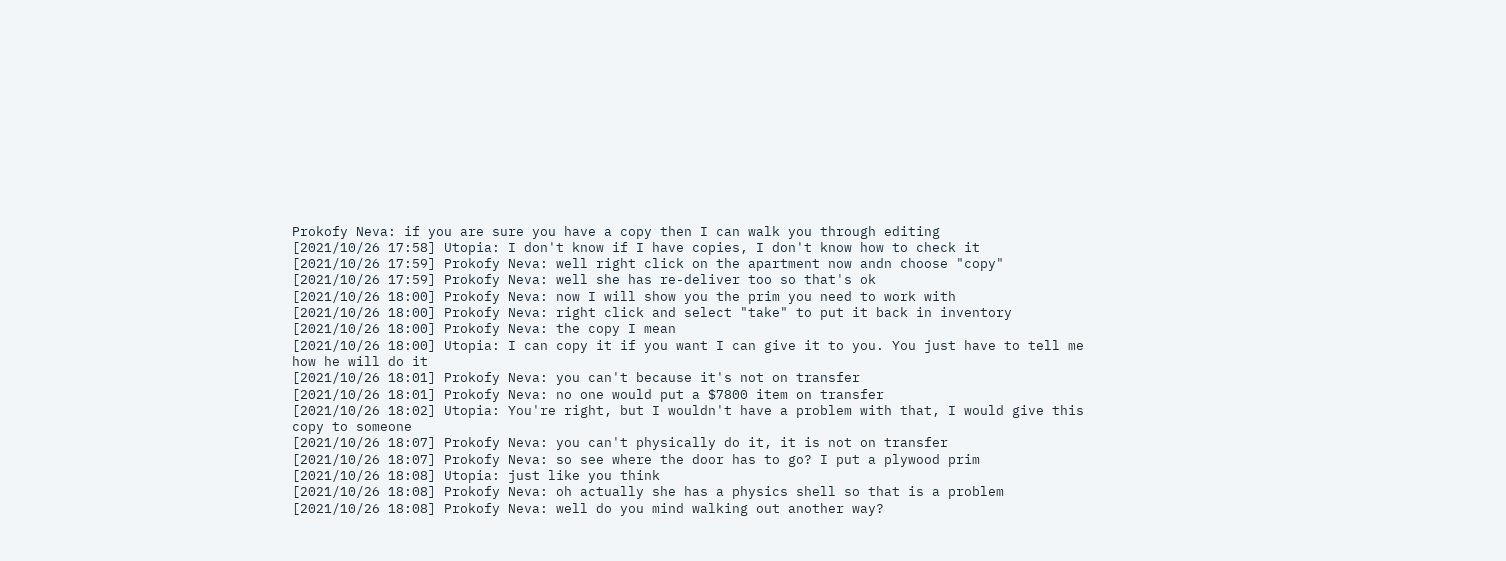Prokofy Neva: if you are sure you have a copy then I can walk you through editing
[2021/10/26 17:58] Utopia: I don't know if I have copies, I don't know how to check it
[2021/10/26 17:59] Prokofy Neva: well right click on the apartment now andn choose "copy"
[2021/10/26 17:59] Prokofy Neva: well she has re-deliver too so that's ok
[2021/10/26 18:00] Prokofy Neva: now I will show you the prim you need to work with
[2021/10/26 18:00] Prokofy Neva: right click and select "take" to put it back in inventory
[2021/10/26 18:00] Prokofy Neva: the copy I mean
[2021/10/26 18:00] Utopia: I can copy it if you want I can give it to you. You just have to tell me how he will do it
[2021/10/26 18:01] Prokofy Neva: you can't because it's not on transfer
[2021/10/26 18:01] Prokofy Neva: no one would put a $7800 item on transfer
[2021/10/26 18:02] Utopia: You're right, but I wouldn't have a problem with that, I would give this copy to someone
[2021/10/26 18:07] Prokofy Neva: you can't physically do it, it is not on transfer
[2021/10/26 18:07] Prokofy Neva: so see where the door has to go? I put a plywood prim
[2021/10/26 18:08] Utopia: just like you think
[2021/10/26 18:08] Prokofy Neva: oh actually she has a physics shell so that is a problem
[2021/10/26 18:08] Prokofy Neva: well do you mind walking out another way?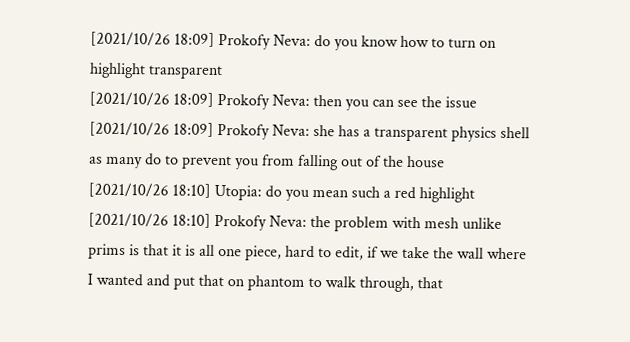[2021/10/26 18:09] Prokofy Neva: do you know how to turn on highlight transparent
[2021/10/26 18:09] Prokofy Neva: then you can see the issue
[2021/10/26 18:09] Prokofy Neva: she has a transparent physics shell as many do to prevent you from falling out of the house
[2021/10/26 18:10] Utopia: do you mean such a red highlight
[2021/10/26 18:10] Prokofy Neva: the problem with mesh unlike prims is that it is all one piece, hard to edit, if we take the wall where I wanted and put that on phantom to walk through, that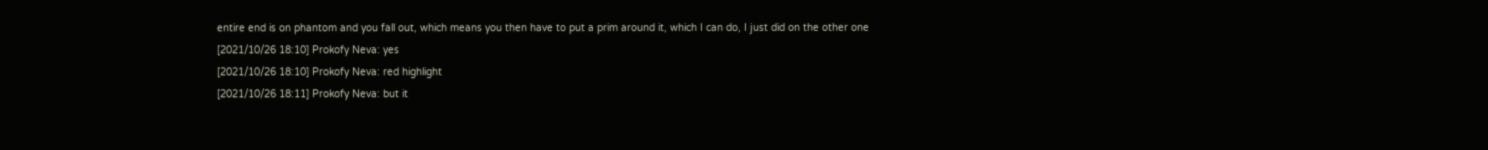entire end is on phantom and you fall out, which means you then have to put a prim around it, which I can do, I just did on the other one
[2021/10/26 18:10] Prokofy Neva: yes
[2021/10/26 18:10] Prokofy Neva: red highlight
[2021/10/26 18:11] Prokofy Neva: but it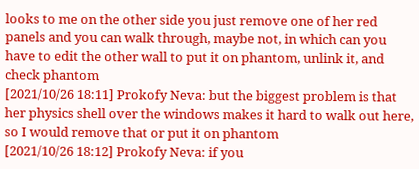looks to me on the other side you just remove one of her red panels and you can walk through, maybe not, in which can you have to edit the other wall to put it on phantom, unlink it, and check phantom
[2021/10/26 18:11] Prokofy Neva: but the biggest problem is that her physics shell over the windows makes it hard to walk out here, so I would remove that or put it on phantom
[2021/10/26 18:12] Prokofy Neva: if you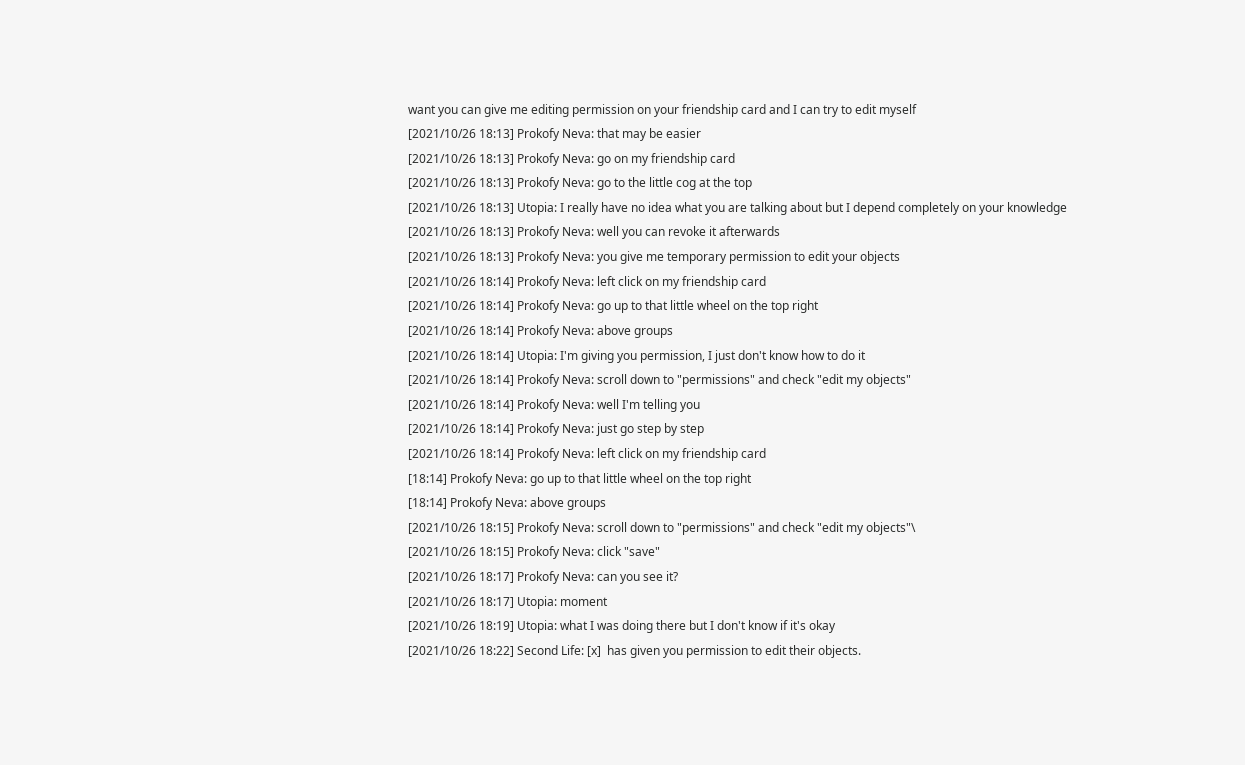want you can give me editing permission on your friendship card and I can try to edit myself
[2021/10/26 18:13] Prokofy Neva: that may be easier
[2021/10/26 18:13] Prokofy Neva: go on my friendship card
[2021/10/26 18:13] Prokofy Neva: go to the little cog at the top
[2021/10/26 18:13] Utopia: I really have no idea what you are talking about but I depend completely on your knowledge
[2021/10/26 18:13] Prokofy Neva: well you can revoke it afterwards
[2021/10/26 18:13] Prokofy Neva: you give me temporary permission to edit your objects
[2021/10/26 18:14] Prokofy Neva: left click on my friendship card
[2021/10/26 18:14] Prokofy Neva: go up to that little wheel on the top right
[2021/10/26 18:14] Prokofy Neva: above groups
[2021/10/26 18:14] Utopia: I'm giving you permission, I just don't know how to do it
[2021/10/26 18:14] Prokofy Neva: scroll down to "permissions" and check "edit my objects"
[2021/10/26 18:14] Prokofy Neva: well I'm telling you
[2021/10/26 18:14] Prokofy Neva: just go step by step
[2021/10/26 18:14] Prokofy Neva: left click on my friendship card
[18:14] Prokofy Neva: go up to that little wheel on the top right
[18:14] Prokofy Neva: above groups
[2021/10/26 18:15] Prokofy Neva: scroll down to "permissions" and check "edit my objects"\
[2021/10/26 18:15] Prokofy Neva: click "save"
[2021/10/26 18:17] Prokofy Neva: can you see it?
[2021/10/26 18:17] Utopia: moment
[2021/10/26 18:19] Utopia: what I was doing there but I don't know if it's okay
[2021/10/26 18:22] Second Life: [x]  has given you permission to edit their objects.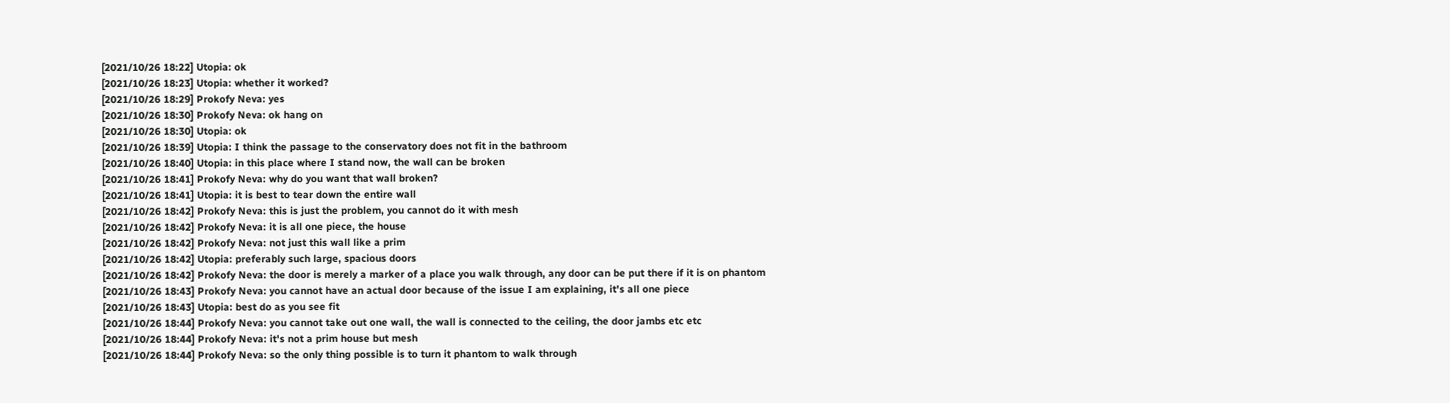[2021/10/26 18:22] Utopia: ok
[2021/10/26 18:23] Utopia: whether it worked?
[2021/10/26 18:29] Prokofy Neva: yes
[2021/10/26 18:30] Prokofy Neva: ok hang on
[2021/10/26 18:30] Utopia: ok
[2021/10/26 18:39] Utopia: I think the passage to the conservatory does not fit in the bathroom
[2021/10/26 18:40] Utopia: in this place where I stand now, the wall can be broken
[2021/10/26 18:41] Prokofy Neva: why do you want that wall broken?
[2021/10/26 18:41] Utopia: it is best to tear down the entire wall
[2021/10/26 18:42] Prokofy Neva: this is just the problem, you cannot do it with mesh
[2021/10/26 18:42] Prokofy Neva: it is all one piece, the house
[2021/10/26 18:42] Prokofy Neva: not just this wall like a prim
[2021/10/26 18:42] Utopia: preferably such large, spacious doors
[2021/10/26 18:42] Prokofy Neva: the door is merely a marker of a place you walk through, any door can be put there if it is on phantom
[2021/10/26 18:43] Prokofy Neva: you cannot have an actual door because of the issue I am explaining, it's all one piece
[2021/10/26 18:43] Utopia: best do as you see fit
[2021/10/26 18:44] Prokofy Neva: you cannot take out one wall, the wall is connected to the ceiling, the door jambs etc etc
[2021/10/26 18:44] Prokofy Neva: it's not a prim house but mesh
[2021/10/26 18:44] Prokofy Neva: so the only thing possible is to turn it phantom to walk through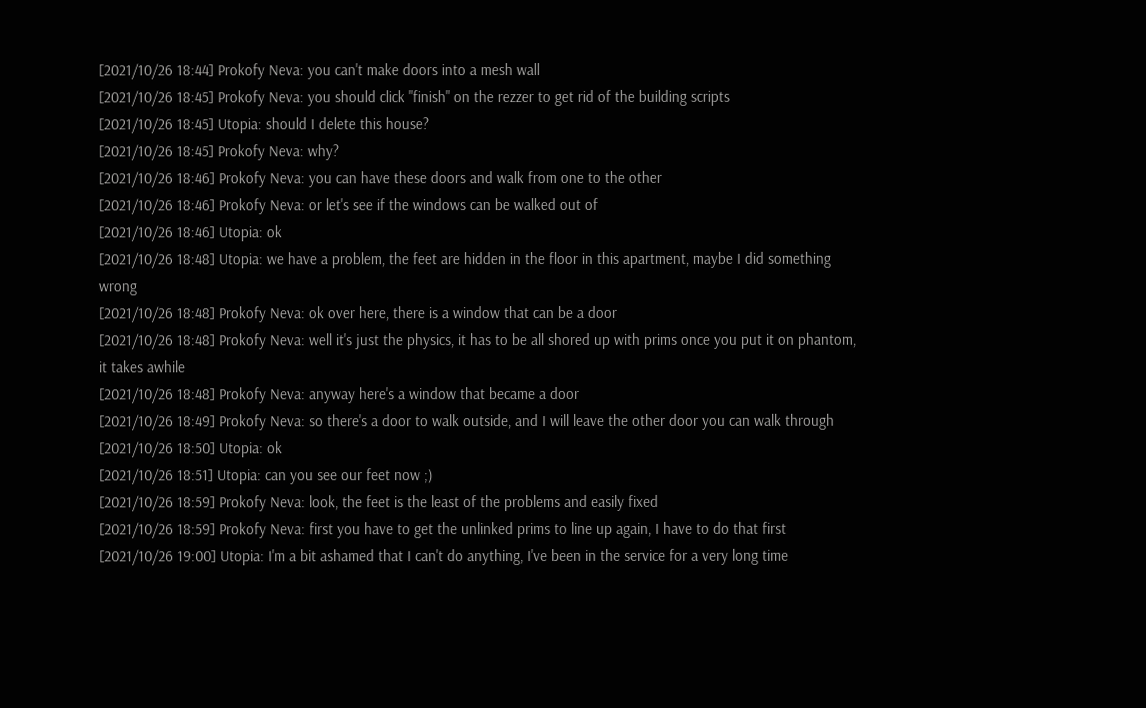[2021/10/26 18:44] Prokofy Neva: you can't make doors into a mesh wall
[2021/10/26 18:45] Prokofy Neva: you should click "finish" on the rezzer to get rid of the building scripts
[2021/10/26 18:45] Utopia: should I delete this house?
[2021/10/26 18:45] Prokofy Neva: why?
[2021/10/26 18:46] Prokofy Neva: you can have these doors and walk from one to the other
[2021/10/26 18:46] Prokofy Neva: or let's see if the windows can be walked out of
[2021/10/26 18:46] Utopia: ok
[2021/10/26 18:48] Utopia: we have a problem, the feet are hidden in the floor in this apartment, maybe I did something wrong
[2021/10/26 18:48] Prokofy Neva: ok over here, there is a window that can be a door
[2021/10/26 18:48] Prokofy Neva: well it's just the physics, it has to be all shored up with prims once you put it on phantom, it takes awhile
[2021/10/26 18:48] Prokofy Neva: anyway here's a window that became a door
[2021/10/26 18:49] Prokofy Neva: so there's a door to walk outside, and I will leave the other door you can walk through
[2021/10/26 18:50] Utopia: ok
[2021/10/26 18:51] Utopia: can you see our feet now ;)
[2021/10/26 18:59] Prokofy Neva: look, the feet is the least of the problems and easily fixed
[2021/10/26 18:59] Prokofy Neva: first you have to get the unlinked prims to line up again, I have to do that first
[2021/10/26 19:00] Utopia: I'm a bit ashamed that I can't do anything, I've been in the service for a very long time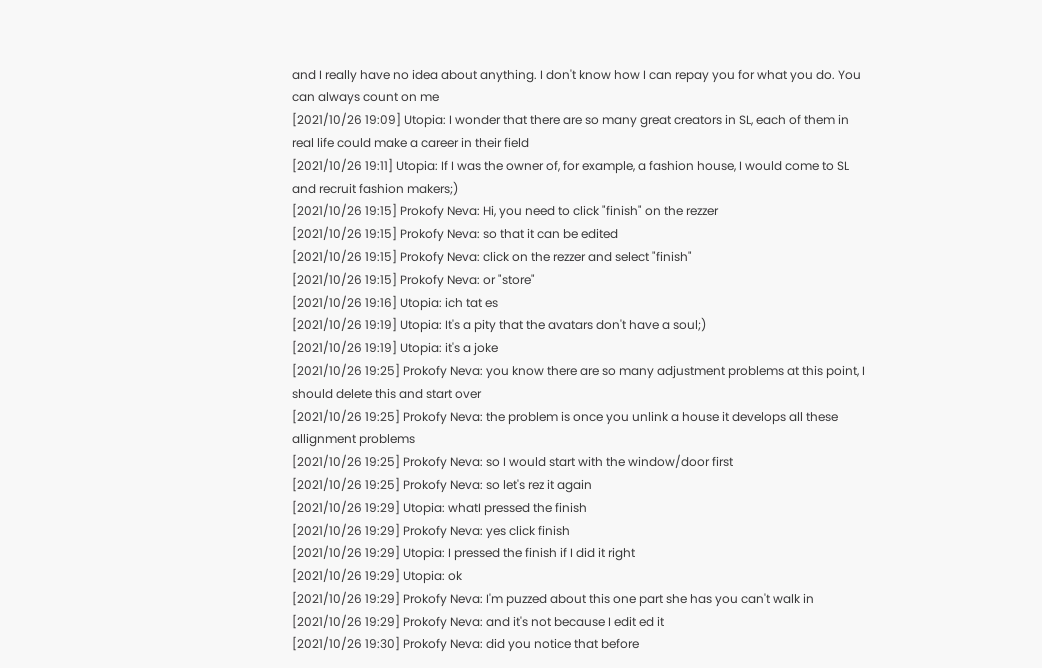and I really have no idea about anything. I don't know how I can repay you for what you do. You can always count on me
[2021/10/26 19:09] Utopia: I wonder that there are so many great creators in SL, each of them in real life could make a career in their field
[2021/10/26 19:11] Utopia: If I was the owner of, for example, a fashion house, I would come to SL and recruit fashion makers;)
[2021/10/26 19:15] Prokofy Neva: Hi, you need to click "finish" on the rezzer
[2021/10/26 19:15] Prokofy Neva: so that it can be edited
[2021/10/26 19:15] Prokofy Neva: click on the rezzer and select "finish"
[2021/10/26 19:15] Prokofy Neva: or "store"
[2021/10/26 19:16] Utopia: ich tat es
[2021/10/26 19:19] Utopia: It's a pity that the avatars don't have a soul;)
[2021/10/26 19:19] Utopia: it's a joke
[2021/10/26 19:25] Prokofy Neva: you know there are so many adjustment problems at this point, I should delete this and start over
[2021/10/26 19:25] Prokofy Neva: the problem is once you unlink a house it develops all these allignment problems
[2021/10/26 19:25] Prokofy Neva: so I would start with the window/door first
[2021/10/26 19:25] Prokofy Neva: so let's rez it again
[2021/10/26 19:29] Utopia: whatI pressed the finish
[2021/10/26 19:29] Prokofy Neva: yes click finish
[2021/10/26 19:29] Utopia: I pressed the finish if I did it right
[2021/10/26 19:29] Utopia: ok
[2021/10/26 19:29] Prokofy Neva: I'm puzzed about this one part she has you can't walk in
[2021/10/26 19:29] Prokofy Neva: and it's not because I edit ed it
[2021/10/26 19:30] Prokofy Neva: did you notice that before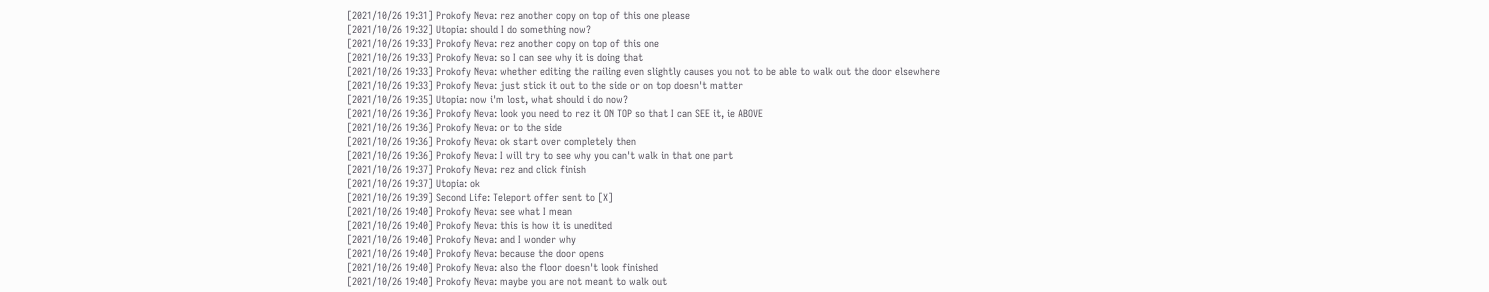[2021/10/26 19:31] Prokofy Neva: rez another copy on top of this one please
[2021/10/26 19:32] Utopia: should I do something now?
[2021/10/26 19:33] Prokofy Neva: rez another copy on top of this one
[2021/10/26 19:33] Prokofy Neva: so I can see why it is doing that
[2021/10/26 19:33] Prokofy Neva: whether editing the railing even slightly causes you not to be able to walk out the door elsewhere
[2021/10/26 19:33] Prokofy Neva: just stick it out to the side or on top doesn't matter
[2021/10/26 19:35] Utopia: now i'm lost, what should i do now?
[2021/10/26 19:36] Prokofy Neva: look you need to rez it ON TOP so that I can SEE it, ie ABOVE
[2021/10/26 19:36] Prokofy Neva: or to the side
[2021/10/26 19:36] Prokofy Neva: ok start over completely then
[2021/10/26 19:36] Prokofy Neva: I will try to see why you can't walk in that one part
[2021/10/26 19:37] Prokofy Neva: rez and click finish
[2021/10/26 19:37] Utopia: ok
[2021/10/26 19:39] Second Life: Teleport offer sent to [X]
[2021/10/26 19:40] Prokofy Neva: see what I mean
[2021/10/26 19:40] Prokofy Neva: this is how it is unedited
[2021/10/26 19:40] Prokofy Neva: and I wonder why
[2021/10/26 19:40] Prokofy Neva: because the door opens
[2021/10/26 19:40] Prokofy Neva: also the floor doesn't look finished
[2021/10/26 19:40] Prokofy Neva: maybe you are not meant to walk out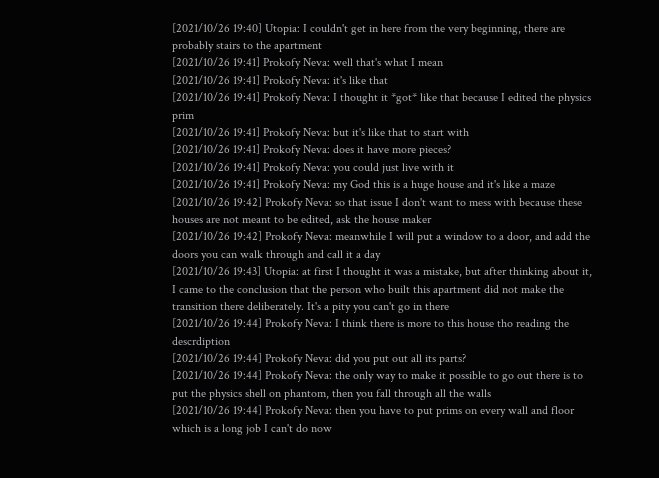[2021/10/26 19:40] Utopia: I couldn't get in here from the very beginning, there are probably stairs to the apartment
[2021/10/26 19:41] Prokofy Neva: well that's what I mean
[2021/10/26 19:41] Prokofy Neva: it's like that
[2021/10/26 19:41] Prokofy Neva: I thought it *got* like that because I edited the physics prim
[2021/10/26 19:41] Prokofy Neva: but it's like that to start with
[2021/10/26 19:41] Prokofy Neva: does it have more pieces?
[2021/10/26 19:41] Prokofy Neva: you could just live with it
[2021/10/26 19:41] Prokofy Neva: my God this is a huge house and it's like a maze
[2021/10/26 19:42] Prokofy Neva: so that issue I don't want to mess with because these houses are not meant to be edited, ask the house maker
[2021/10/26 19:42] Prokofy Neva: meanwhile I will put a window to a door, and add the doors you can walk through and call it a day
[2021/10/26 19:43] Utopia: at first I thought it was a mistake, but after thinking about it, I came to the conclusion that the person who built this apartment did not make the transition there deliberately. It's a pity you can't go in there
[2021/10/26 19:44] Prokofy Neva: I think there is more to this house tho reading the descrdiption
[2021/10/26 19:44] Prokofy Neva: did you put out all its parts?
[2021/10/26 19:44] Prokofy Neva: the only way to make it possible to go out there is to put the physics shell on phantom, then you fall through all the walls
[2021/10/26 19:44] Prokofy Neva: then you have to put prims on every wall and floor which is a long job I can't do now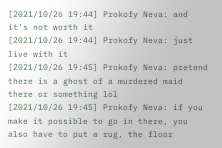[2021/10/26 19:44] Prokofy Neva: and it's not worth it
[2021/10/26 19:44] Prokofy Neva: just live with it
[2021/10/26 19:45] Prokofy Neva: pretend there is a ghost of a murdered maid there or something lol
[2021/10/26 19:45] Prokofy Neva: if you make it possible to go in there, you also have to put a rug, the floor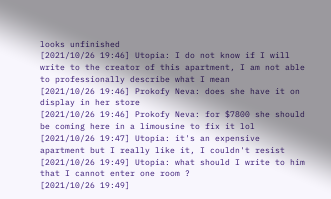looks unfinished
[2021/10/26 19:46] Utopia: I do not know if I will write to the creator of this apartment, I am not able to professionally describe what I mean
[2021/10/26 19:46] Prokofy Neva: does she have it on display in her store
[2021/10/26 19:46] Prokofy Neva: for $7800 she should be coming here in a limousine to fix it lol
[2021/10/26 19:47] Utopia: it's an expensive apartment but I really like it, I couldn't resist
[2021/10/26 19:49] Utopia: what should I write to him that I cannot enter one room ?
[2021/10/26 19:49]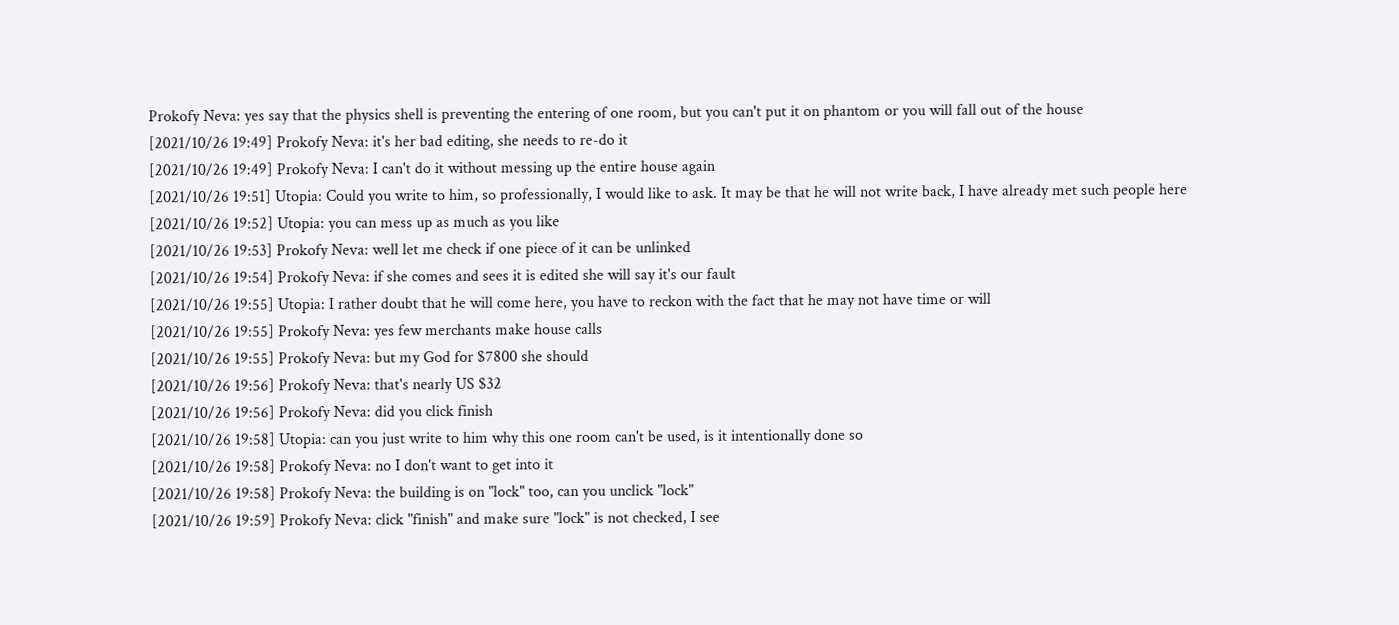Prokofy Neva: yes say that the physics shell is preventing the entering of one room, but you can't put it on phantom or you will fall out of the house
[2021/10/26 19:49] Prokofy Neva: it's her bad editing, she needs to re-do it
[2021/10/26 19:49] Prokofy Neva: I can't do it without messing up the entire house again
[2021/10/26 19:51] Utopia: Could you write to him, so professionally, I would like to ask. It may be that he will not write back, I have already met such people here
[2021/10/26 19:52] Utopia: you can mess up as much as you like
[2021/10/26 19:53] Prokofy Neva: well let me check if one piece of it can be unlinked
[2021/10/26 19:54] Prokofy Neva: if she comes and sees it is edited she will say it's our fault
[2021/10/26 19:55] Utopia: I rather doubt that he will come here, you have to reckon with the fact that he may not have time or will
[2021/10/26 19:55] Prokofy Neva: yes few merchants make house calls
[2021/10/26 19:55] Prokofy Neva: but my God for $7800 she should
[2021/10/26 19:56] Prokofy Neva: that's nearly US $32
[2021/10/26 19:56] Prokofy Neva: did you click finish
[2021/10/26 19:58] Utopia: can you just write to him why this one room can't be used, is it intentionally done so
[2021/10/26 19:58] Prokofy Neva: no I don't want to get into it
[2021/10/26 19:58] Prokofy Neva: the building is on "lock" too, can you unclick "lock"
[2021/10/26 19:59] Prokofy Neva: click "finish" and make sure "lock" is not checked, I see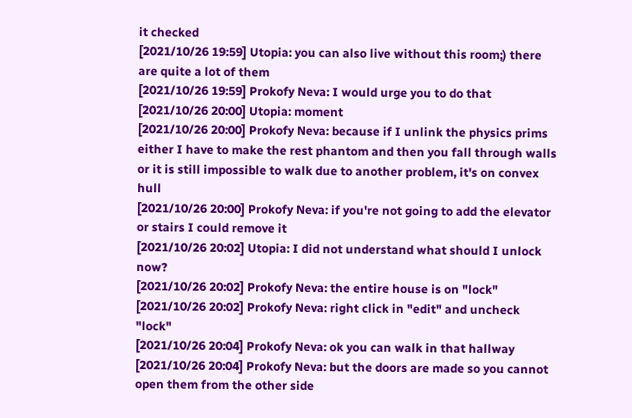it checked
[2021/10/26 19:59] Utopia: you can also live without this room;) there are quite a lot of them
[2021/10/26 19:59] Prokofy Neva: I would urge you to do that
[2021/10/26 20:00] Utopia: moment
[2021/10/26 20:00] Prokofy Neva: because if I unlink the physics prims either I have to make the rest phantom and then you fall through walls or it is still impossible to walk due to another problem, it's on convex hull
[2021/10/26 20:00] Prokofy Neva: if you're not going to add the elevator or stairs I could remove it
[2021/10/26 20:02] Utopia: I did not understand what should I unlock now?
[2021/10/26 20:02] Prokofy Neva: the entire house is on "lock"
[2021/10/26 20:02] Prokofy Neva: right click in "edit" and uncheck "lock"
[2021/10/26 20:04] Prokofy Neva: ok you can walk in that hallway
[2021/10/26 20:04] Prokofy Neva: but the doors are made so you cannot open them from the other side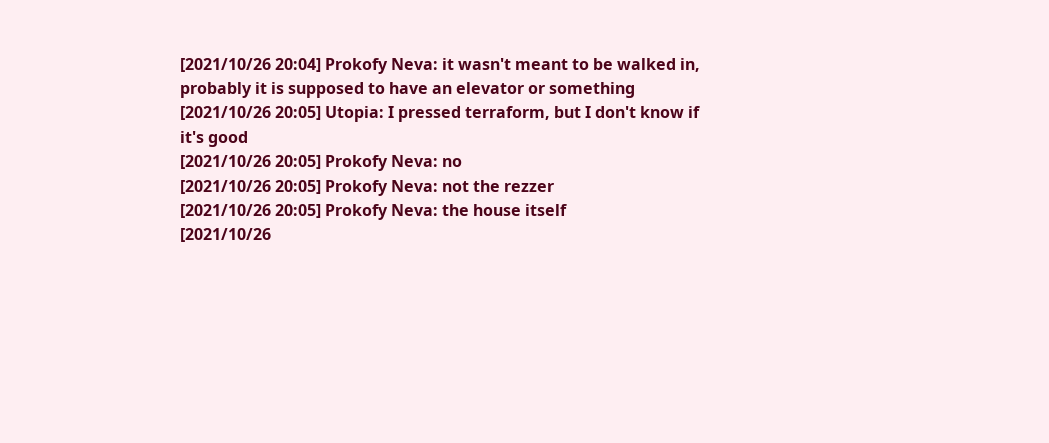[2021/10/26 20:04] Prokofy Neva: it wasn't meant to be walked in, probably it is supposed to have an elevator or something
[2021/10/26 20:05] Utopia: I pressed terraform, but I don't know if it's good
[2021/10/26 20:05] Prokofy Neva: no
[2021/10/26 20:05] Prokofy Neva: not the rezzer
[2021/10/26 20:05] Prokofy Neva: the house itself
[2021/10/26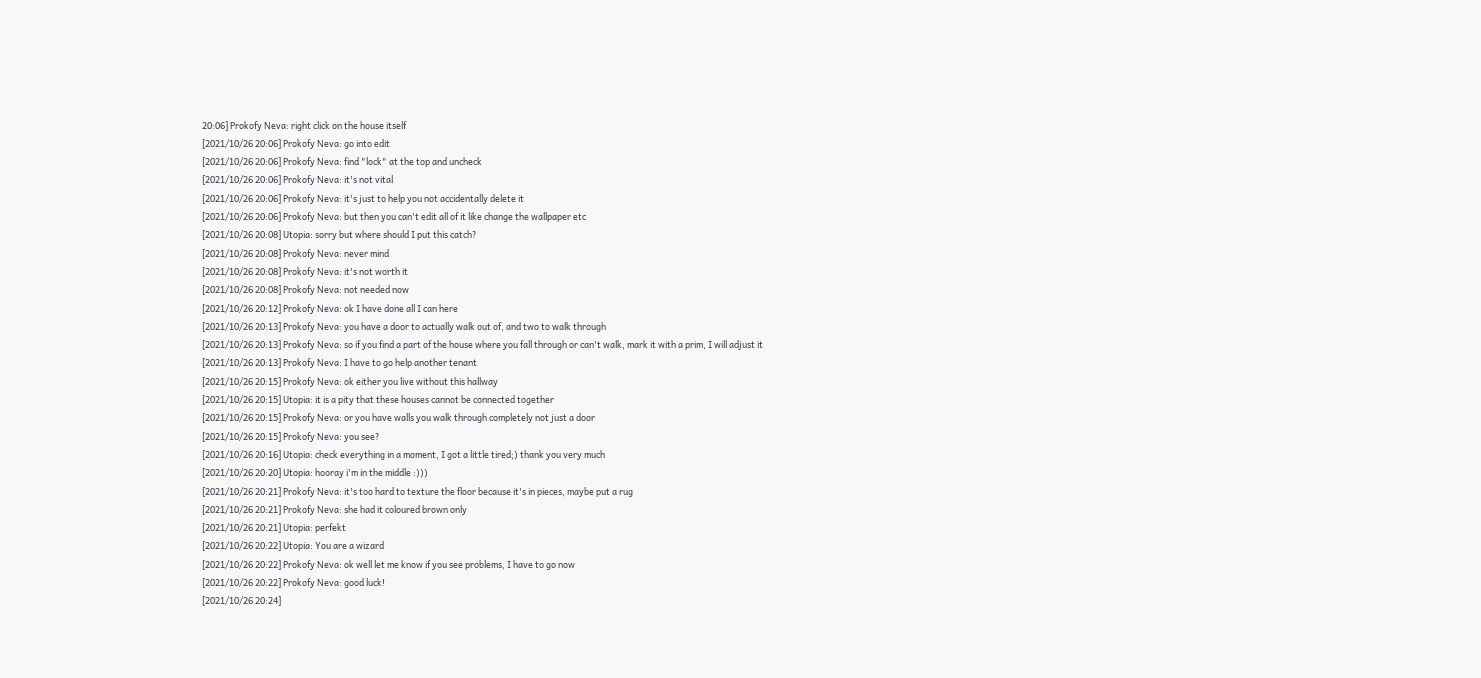20:06] Prokofy Neva: right click on the house itself
[2021/10/26 20:06] Prokofy Neva: go into edit
[2021/10/26 20:06] Prokofy Neva: find "lock" at the top and uncheck
[2021/10/26 20:06] Prokofy Neva: it's not vital
[2021/10/26 20:06] Prokofy Neva: it's just to help you not accidentally delete it
[2021/10/26 20:06] Prokofy Neva: but then you can't edit all of it like change the wallpaper etc
[2021/10/26 20:08] Utopia: sorry but where should I put this catch?
[2021/10/26 20:08] Prokofy Neva: never mind
[2021/10/26 20:08] Prokofy Neva: it's not worth it
[2021/10/26 20:08] Prokofy Neva: not needed now
[2021/10/26 20:12] Prokofy Neva: ok I have done all I can here
[2021/10/26 20:13] Prokofy Neva: you have a door to actually walk out of, and two to walk through
[2021/10/26 20:13] Prokofy Neva: so if you find a part of the house where you fall through or can't walk, mark it with a prim, I will adjust it
[2021/10/26 20:13] Prokofy Neva: I have to go help another tenant
[2021/10/26 20:15] Prokofy Neva: ok either you live without this hallway
[2021/10/26 20:15] Utopia: it is a pity that these houses cannot be connected together
[2021/10/26 20:15] Prokofy Neva: or you have walls you walk through completely not just a door
[2021/10/26 20:15] Prokofy Neva: you see?
[2021/10/26 20:16] Utopia: check everything in a moment, I got a little tired;) thank you very much
[2021/10/26 20:20] Utopia: hooray i'm in the middle :)))
[2021/10/26 20:21] Prokofy Neva: it's too hard to texture the floor because it's in pieces, maybe put a rug
[2021/10/26 20:21] Prokofy Neva: she had it coloured brown only
[2021/10/26 20:21] Utopia: perfekt
[2021/10/26 20:22] Utopia: You are a wizard
[2021/10/26 20:22] Prokofy Neva: ok well let me know if you see problems, I have to go now
[2021/10/26 20:22] Prokofy Neva: good luck!
[2021/10/26 20:24]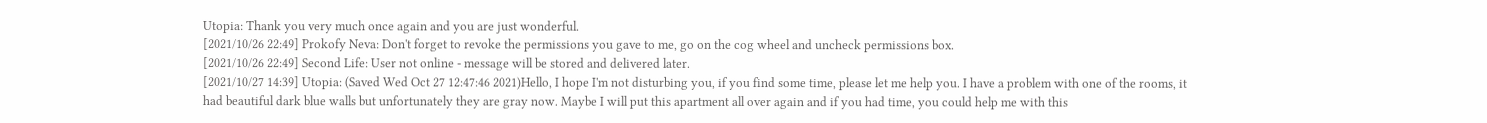Utopia: Thank you very much once again and you are just wonderful.
[2021/10/26 22:49] Prokofy Neva: Don't forget to revoke the permissions you gave to me, go on the cog wheel and uncheck permissions box.
[2021/10/26 22:49] Second Life: User not online - message will be stored and delivered later.
[2021/10/27 14:39] Utopia: (Saved Wed Oct 27 12:47:46 2021)Hello, I hope I'm not disturbing you, if you find some time, please let me help you. I have a problem with one of the rooms, it had beautiful dark blue walls but unfortunately they are gray now. Maybe I will put this apartment all over again and if you had time, you could help me with this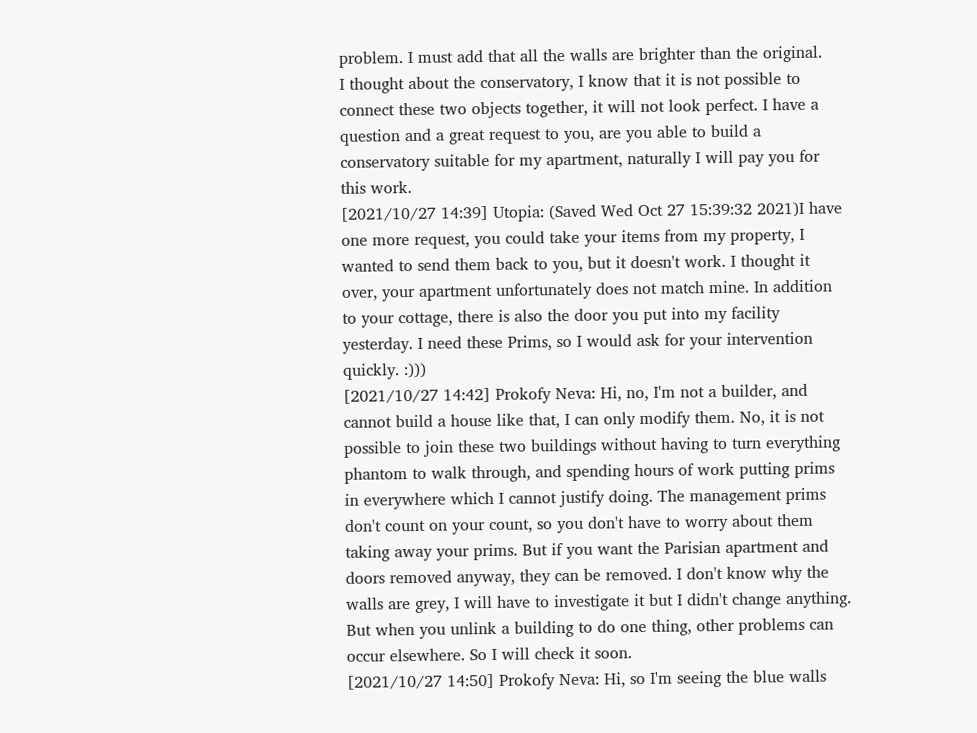problem. I must add that all the walls are brighter than the original.
I thought about the conservatory, I know that it is not possible to connect these two objects together, it will not look perfect. I have a question and a great request to you, are you able to build a conservatory suitable for my apartment, naturally I will pay you for this work.
[2021/10/27 14:39] Utopia: (Saved Wed Oct 27 15:39:32 2021)I have one more request, you could take your items from my property, I wanted to send them back to you, but it doesn't work. I thought it over, your apartment unfortunately does not match mine. In addition to your cottage, there is also the door you put into my facility yesterday. I need these Prims, so I would ask for your intervention quickly. :)))
[2021/10/27 14:42] Prokofy Neva: Hi, no, I'm not a builder, and cannot build a house like that, I can only modify them. No, it is not possible to join these two buildings without having to turn everything phantom to walk through, and spending hours of work putting prims in everywhere which I cannot justify doing. The management prims don't count on your count, so you don't have to worry about them taking away your prims. But if you want the Parisian apartment and doors removed anyway, they can be removed. I don't know why the walls are grey, I will have to investigate it but I didn't change anything. But when you unlink a building to do one thing, other problems can occur elsewhere. So I will check it soon.
[2021/10/27 14:50] Prokofy Neva: Hi, so I'm seeing the blue walls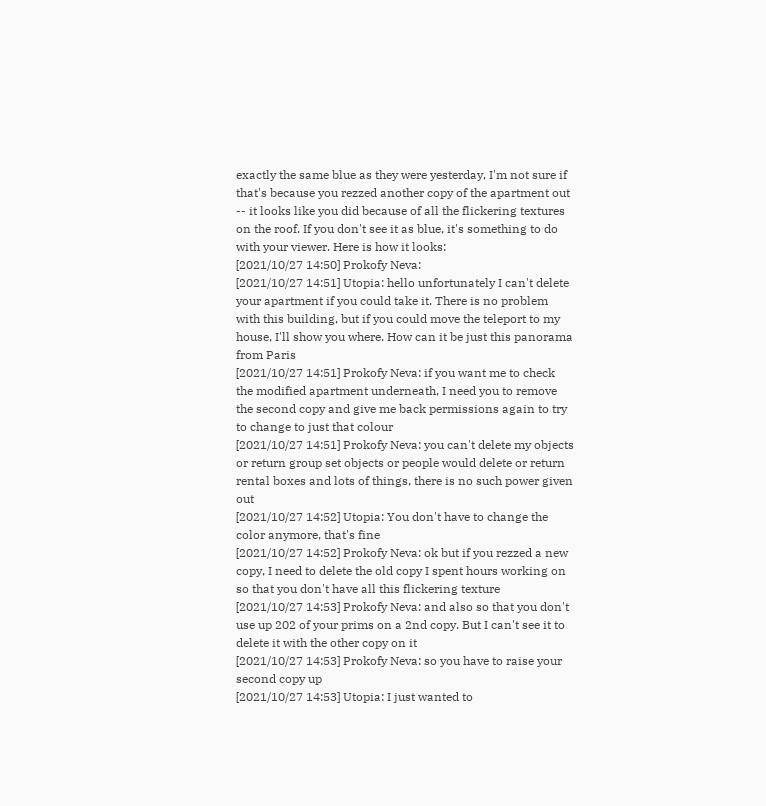exactly the same blue as they were yesterday, I'm not sure if that's because you rezzed another copy of the apartment out -- it looks like you did because of all the flickering textures on the roof. If you don't see it as blue, it's something to do with your viewer. Here is how it looks:
[2021/10/27 14:50] Prokofy Neva:
[2021/10/27 14:51] Utopia: hello unfortunately I can't delete your apartment if you could take it. There is no problem with this building, but if you could move the teleport to my house, I'll show you where. How can it be just this panorama from Paris
[2021/10/27 14:51] Prokofy Neva: if you want me to check the modified apartment underneath, I need you to remove the second copy and give me back permissions again to try to change to just that colour
[2021/10/27 14:51] Prokofy Neva: you can't delete my objects or return group set objects or people would delete or return rental boxes and lots of things, there is no such power given out
[2021/10/27 14:52] Utopia: You don't have to change the color anymore, that's fine
[2021/10/27 14:52] Prokofy Neva: ok but if you rezzed a new copy, I need to delete the old copy I spent hours working on so that you don't have all this flickering texture
[2021/10/27 14:53] Prokofy Neva: and also so that you don't use up 202 of your prims on a 2nd copy. But I can't see it to delete it with the other copy on it
[2021/10/27 14:53] Prokofy Neva: so you have to raise your second copy up
[2021/10/27 14:53] Utopia: I just wanted to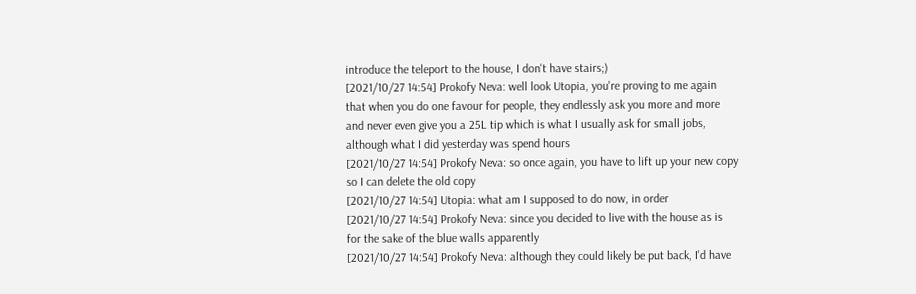introduce the teleport to the house, I don't have stairs;)
[2021/10/27 14:54] Prokofy Neva: well look Utopia, you're proving to me again that when you do one favour for people, they endlessly ask you more and more and never even give you a 25L tip which is what I usually ask for small jobs, although what I did yesterday was spend hours
[2021/10/27 14:54] Prokofy Neva: so once again, you have to lift up your new copy so I can delete the old copy
[2021/10/27 14:54] Utopia: what am I supposed to do now, in order
[2021/10/27 14:54] Prokofy Neva: since you decided to live with the house as is for the sake of the blue walls apparently
[2021/10/27 14:54] Prokofy Neva: although they could likely be put back, I'd have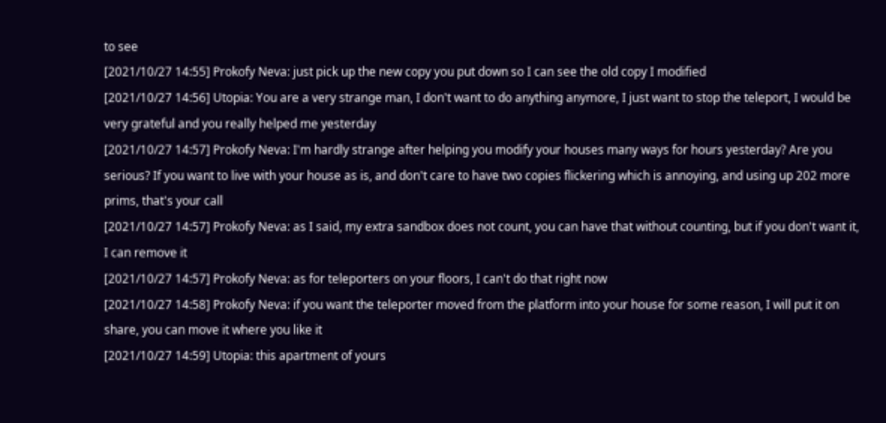to see
[2021/10/27 14:55] Prokofy Neva: just pick up the new copy you put down so I can see the old copy I modified
[2021/10/27 14:56] Utopia: You are a very strange man, I don't want to do anything anymore, I just want to stop the teleport, I would be very grateful and you really helped me yesterday
[2021/10/27 14:57] Prokofy Neva: I'm hardly strange after helping you modify your houses many ways for hours yesterday? Are you serious? If you want to live with your house as is, and don't care to have two copies flickering which is annoying, and using up 202 more prims, that's your call
[2021/10/27 14:57] Prokofy Neva: as I said, my extra sandbox does not count, you can have that without counting, but if you don't want it, I can remove it
[2021/10/27 14:57] Prokofy Neva: as for teleporters on your floors, I can't do that right now
[2021/10/27 14:58] Prokofy Neva: if you want the teleporter moved from the platform into your house for some reason, I will put it on share, you can move it where you like it
[2021/10/27 14:59] Utopia: this apartment of yours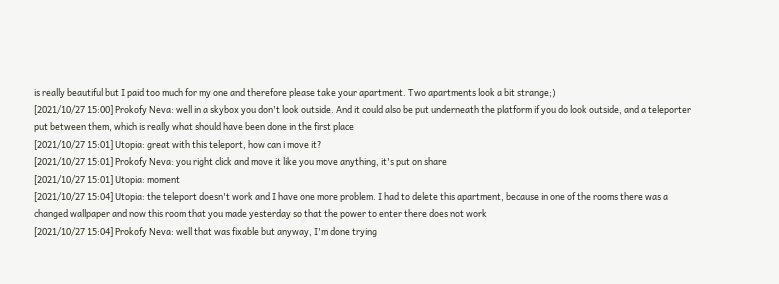is really beautiful but I paid too much for my one and therefore please take your apartment. Two apartments look a bit strange;)
[2021/10/27 15:00] Prokofy Neva: well in a skybox you don't look outside. And it could also be put underneath the platform if you do look outside, and a teleporter put between them, which is really what should have been done in the first place
[2021/10/27 15:01] Utopia: great with this teleport, how can i move it?
[2021/10/27 15:01] Prokofy Neva: you right click and move it like you move anything, it's put on share
[2021/10/27 15:01] Utopia: moment
[2021/10/27 15:04] Utopia: the teleport doesn't work and I have one more problem. I had to delete this apartment, because in one of the rooms there was a changed wallpaper and now this room that you made yesterday so that the power to enter there does not work
[2021/10/27 15:04] Prokofy Neva: well that was fixable but anyway, I'm done trying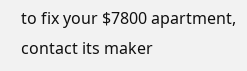to fix your $7800 apartment, contact its maker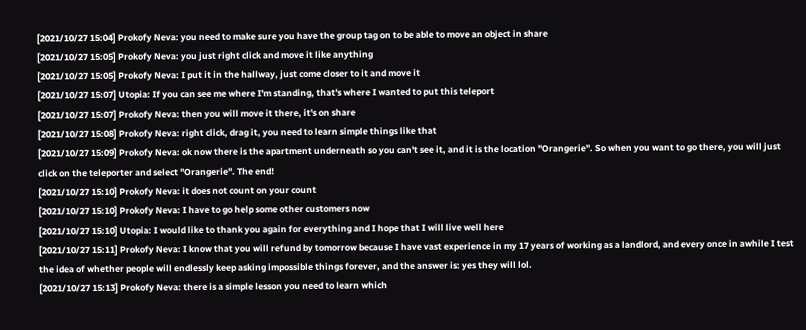[2021/10/27 15:04] Prokofy Neva: you need to make sure you have the group tag on to be able to move an object in share
[2021/10/27 15:05] Prokofy Neva: you just right click and move it like anything
[2021/10/27 15:05] Prokofy Neva: I put it in the hallway, just come closer to it and move it
[2021/10/27 15:07] Utopia: If you can see me where I'm standing, that's where I wanted to put this teleport
[2021/10/27 15:07] Prokofy Neva: then you will move it there, it's on share
[2021/10/27 15:08] Prokofy Neva: right click, drag it, you need to learn simple things like that
[2021/10/27 15:09] Prokofy Neva: ok now there is the apartment underneath so you can't see it, and it is the location "Orangerie". So when you want to go there, you will just click on the teleporter and select "Orangerie". The end!
[2021/10/27 15:10] Prokofy Neva: it does not count on your count
[2021/10/27 15:10] Prokofy Neva: I have to go help some other customers now
[2021/10/27 15:10] Utopia: I would like to thank you again for everything and I hope that I will live well here
[2021/10/27 15:11] Prokofy Neva: I know that you will refund by tomorrow because I have vast experience in my 17 years of working as a landlord, and every once in awhile I test the idea of whether people will endlessly keep asking impossible things forever, and the answer is: yes they will lol.
[2021/10/27 15:13] Prokofy Neva: there is a simple lesson you need to learn which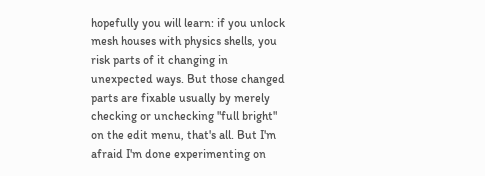hopefully you will learn: if you unlock mesh houses with physics shells, you risk parts of it changing in unexpected ways. But those changed parts are fixable usually by merely checking or unchecking "full bright" on the edit menu, that's all. But I'm afraid I'm done experimenting on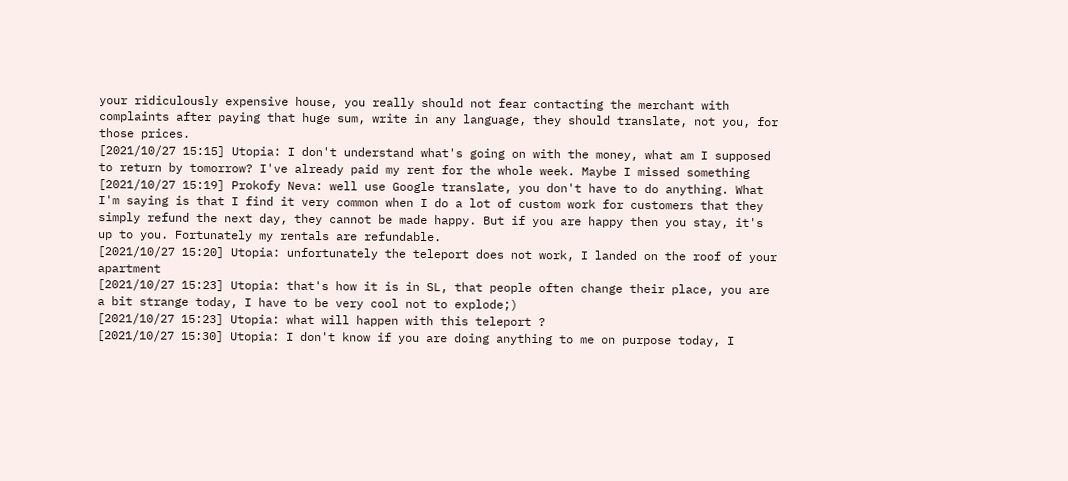your ridiculously expensive house, you really should not fear contacting the merchant with complaints after paying that huge sum, write in any language, they should translate, not you, for those prices.
[2021/10/27 15:15] Utopia: I don't understand what's going on with the money, what am I supposed to return by tomorrow? I've already paid my rent for the whole week. Maybe I missed something
[2021/10/27 15:19] Prokofy Neva: well use Google translate, you don't have to do anything. What I'm saying is that I find it very common when I do a lot of custom work for customers that they simply refund the next day, they cannot be made happy. But if you are happy then you stay, it's up to you. Fortunately my rentals are refundable.
[2021/10/27 15:20] Utopia: unfortunately the teleport does not work, I landed on the roof of your apartment
[2021/10/27 15:23] Utopia: that's how it is in SL, that people often change their place, you are a bit strange today, I have to be very cool not to explode;)
[2021/10/27 15:23] Utopia: what will happen with this teleport ?
[2021/10/27 15:30] Utopia: I don't know if you are doing anything to me on purpose today, I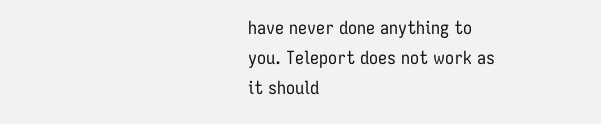have never done anything to you. Teleport does not work as it should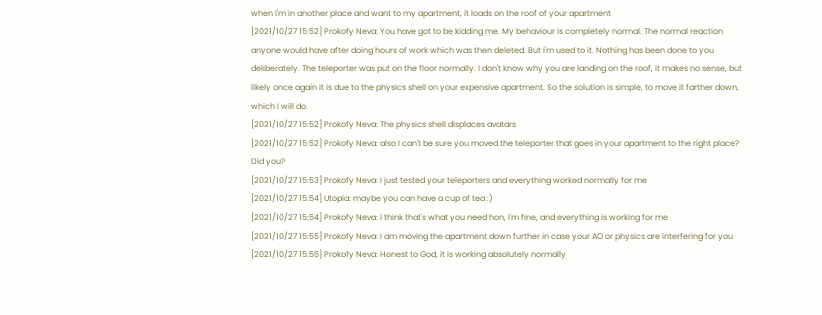when I'm in another place and want to my apartment, it loads on the roof of your apartment
[2021/10/27 15:52] Prokofy Neva: You have got to be kidding me. My behaviour is completely normal. The normal reaction anyone would have after doing hours of work which was then deleted. But I'm used to it. Nothing has been done to you deliberately. The teleporter was put on the floor normally. I don't know why you are landing on the roof, it makes no sense, but likely once again it is due to the physics shell on your expensive apartment. So the solution is simple, to move it farther down, which I will do.
[2021/10/27 15:52] Prokofy Neva: The physics shell displaces avatars
[2021/10/27 15:52] Prokofy Neva: also I can't be sure you moved the teleporter that goes in your apartment to the right place? Did you?
[2021/10/27 15:53] Prokofy Neva: I just tested your teleporters and everything worked normally for me
[2021/10/27 15:54] Utopia: maybe you can have a cup of tea :)
[2021/10/27 15:54] Prokofy Neva: I think that's what you need hon, I'm fine, and everything is working for me
[2021/10/27 15:55] Prokofy Neva: I am moving the apartment down further in case your AO or physics are interfering for you
[2021/10/27 15:55] Prokofy Neva: Honest to God, it is working absolutely normally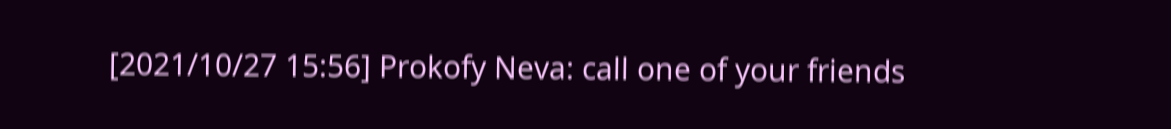[2021/10/27 15:56] Prokofy Neva: call one of your friends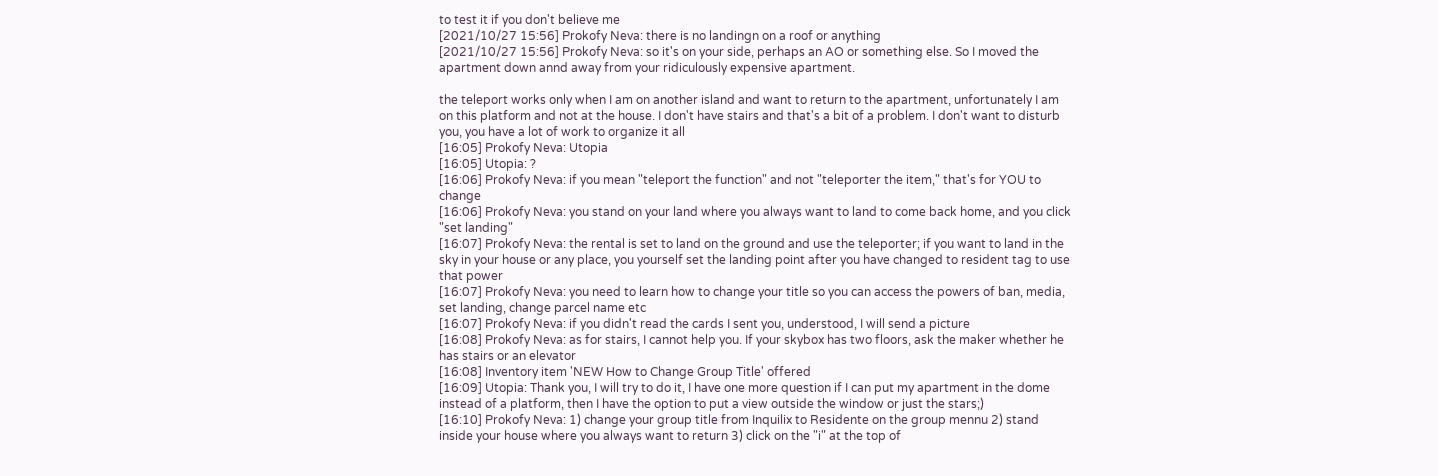to test it if you don't believe me
[2021/10/27 15:56] Prokofy Neva: there is no landingn on a roof or anything
[2021/10/27 15:56] Prokofy Neva: so it's on your side, perhaps an AO or something else. So I moved the apartment down annd away from your ridiculously expensive apartment.

the teleport works only when I am on another island and want to return to the apartment, unfortunately I am on this platform and not at the house. I don't have stairs and that's a bit of a problem. I don't want to disturb you, you have a lot of work to organize it all
[16:05] Prokofy Neva: Utopia
[16:05] Utopia: ?
[16:06] Prokofy Neva: if you mean "teleport the function" and not "teleporter the item," that's for YOU to change
[16:06] Prokofy Neva: you stand on your land where you always want to land to come back home, and you click "set landing"
[16:07] Prokofy Neva: the rental is set to land on the ground and use the teleporter; if you want to land in the sky in your house or any place, you yourself set the landing point after you have changed to resident tag to use that power
[16:07] Prokofy Neva: you need to learn how to change your title so you can access the powers of ban, media, set landing, change parcel name etc
[16:07] Prokofy Neva: if you didn't read the cards I sent you, understood, I will send a picture
[16:08] Prokofy Neva: as for stairs, I cannot help you. If your skybox has two floors, ask the maker whether he has stairs or an elevator
[16:08] Inventory item 'NEW How to Change Group Title' offered
[16:09] Utopia: Thank you, I will try to do it, I have one more question if I can put my apartment in the dome instead of a platform, then I have the option to put a view outside the window or just the stars;)
[16:10] Prokofy Neva: 1) change your group title from Inquilix to Residente on the group mennu 2) stand inside your house where you always want to return 3) click on the "i" at the top of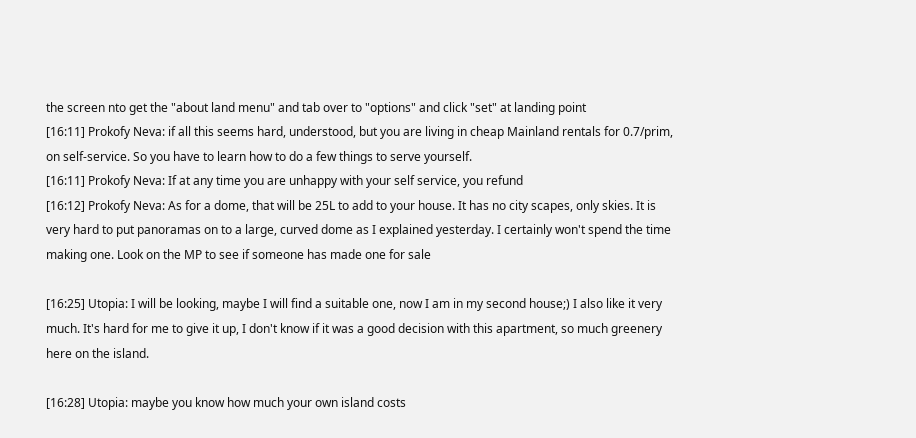the screen nto get the "about land menu" and tab over to "options" and click "set" at landing point
[16:11] Prokofy Neva: if all this seems hard, understood, but you are living in cheap Mainland rentals for 0.7/prim, on self-service. So you have to learn how to do a few things to serve yourself.
[16:11] Prokofy Neva: If at any time you are unhappy with your self service, you refund
[16:12] Prokofy Neva: As for a dome, that will be 25L to add to your house. It has no city scapes, only skies. It is very hard to put panoramas on to a large, curved dome as I explained yesterday. I certainly won't spend the time making one. Look on the MP to see if someone has made one for sale

[16:25] Utopia: I will be looking, maybe I will find a suitable one, now I am in my second house;) I also like it very much. It's hard for me to give it up, I don't know if it was a good decision with this apartment, so much greenery here on the island.

[16:28] Utopia: maybe you know how much your own island costs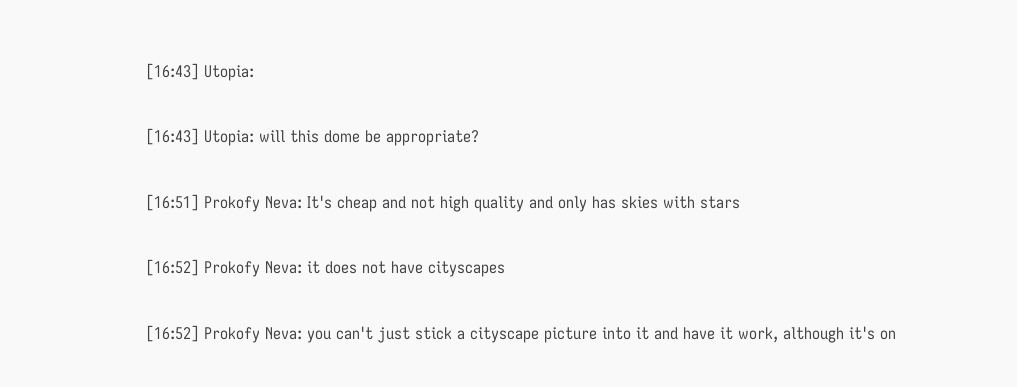[16:43] Utopia:

[16:43] Utopia: will this dome be appropriate?

[16:51] Prokofy Neva: It's cheap and not high quality and only has skies with stars

[16:52] Prokofy Neva: it does not have cityscapes

[16:52] Prokofy Neva: you can't just stick a cityscape picture into it and have it work, although it's on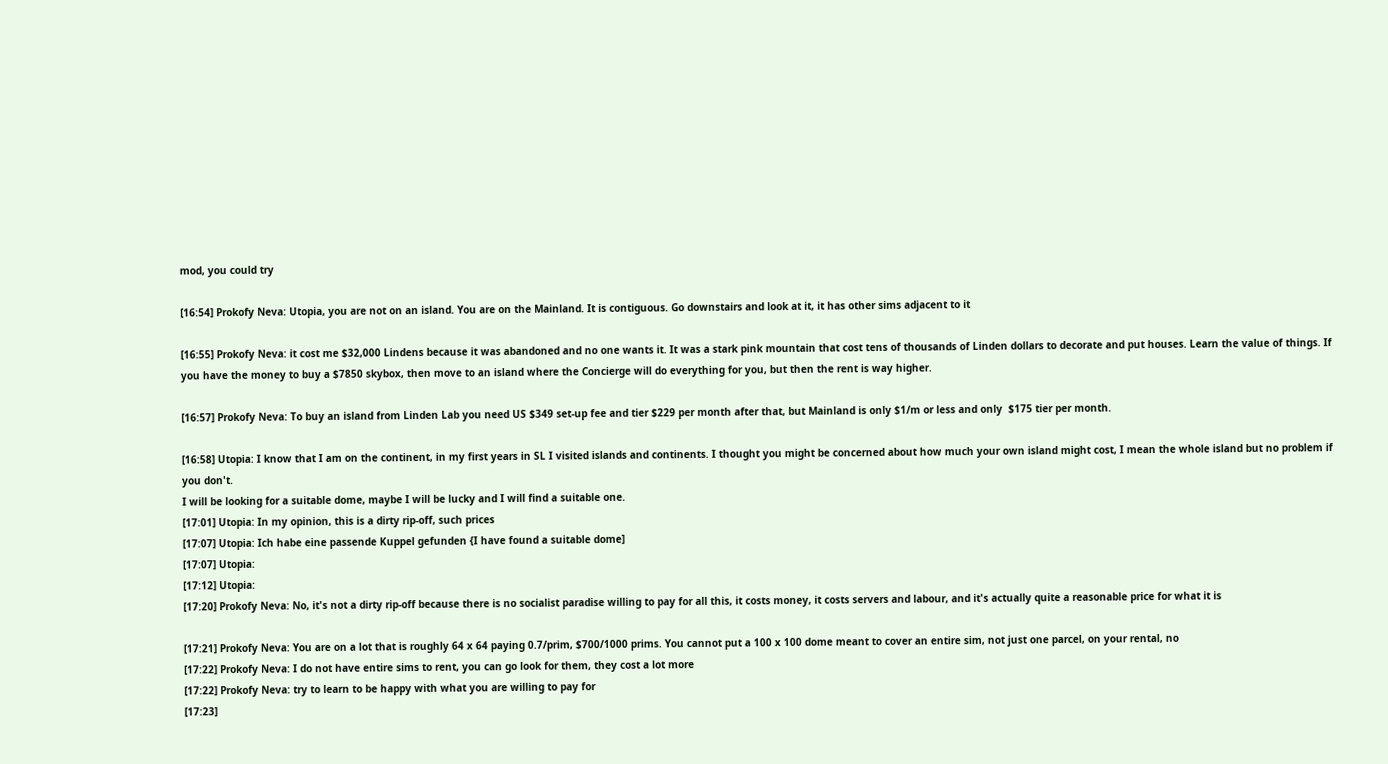mod, you could try

[16:54] Prokofy Neva: Utopia, you are not on an island. You are on the Mainland. It is contiguous. Go downstairs and look at it, it has other sims adjacent to it

[16:55] Prokofy Neva: it cost me $32,000 Lindens because it was abandoned and no one wants it. It was a stark pink mountain that cost tens of thousands of Linden dollars to decorate and put houses. Learn the value of things. If you have the money to buy a $7850 skybox, then move to an island where the Concierge will do everything for you, but then the rent is way higher.

[16:57] Prokofy Neva: To buy an island from Linden Lab you need US $349 set-up fee and tier $229 per month after that, but Mainland is only $1/m or less and only  $175 tier per month.

[16:58] Utopia: I know that I am on the continent, in my first years in SL I visited islands and continents. I thought you might be concerned about how much your own island might cost, I mean the whole island but no problem if you don't.
I will be looking for a suitable dome, maybe I will be lucky and I will find a suitable one.
[17:01] Utopia: In my opinion, this is a dirty rip-off, such prices
[17:07] Utopia: Ich habe eine passende Kuppel gefunden {I have found a suitable dome]
[17:07] Utopia:
[17:12] Utopia:
[17:20] Prokofy Neva: No, it's not a dirty rip-off because there is no socialist paradise willing to pay for all this, it costs money, it costs servers and labour, and it's actually quite a reasonable price for what it is

[17:21] Prokofy Neva: You are on a lot that is roughly 64 x 64 paying 0.7/prim, $700/1000 prims. You cannot put a 100 x 100 dome meant to cover an entire sim, not just one parcel, on your rental, no
[17:22] Prokofy Neva: I do not have entire sims to rent, you can go look for them, they cost a lot more
[17:22] Prokofy Neva: try to learn to be happy with what you are willing to pay for
[17:23]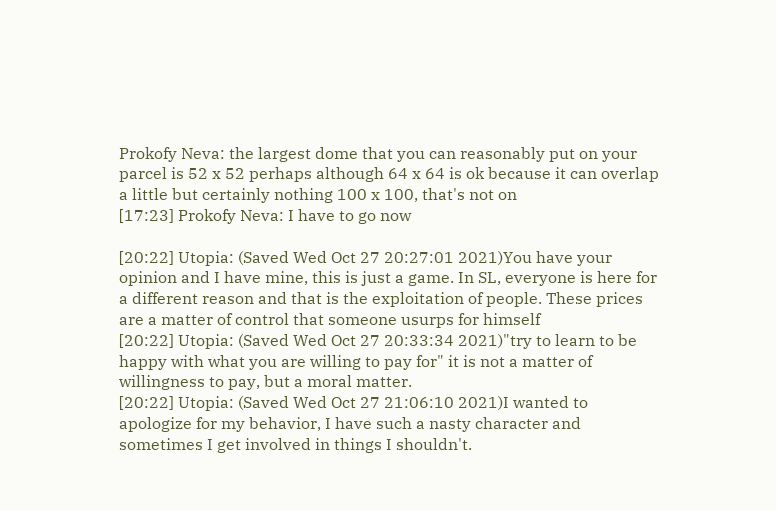Prokofy Neva: the largest dome that you can reasonably put on your parcel is 52 x 52 perhaps although 64 x 64 is ok because it can overlap a little but certainly nothing 100 x 100, that's not on
[17:23] Prokofy Neva: I have to go now

[20:22] Utopia: (Saved Wed Oct 27 20:27:01 2021)You have your opinion and I have mine, this is just a game. In SL, everyone is here for a different reason and that is the exploitation of people. These prices are a matter of control that someone usurps for himself
[20:22] Utopia: (Saved Wed Oct 27 20:33:34 2021)"try to learn to be happy with what you are willing to pay for" it is not a matter of willingness to pay, but a moral matter.
[20:22] Utopia: (Saved Wed Oct 27 21:06:10 2021)I wanted to apologize for my behavior, I have such a nasty character and sometimes I get involved in things I shouldn't.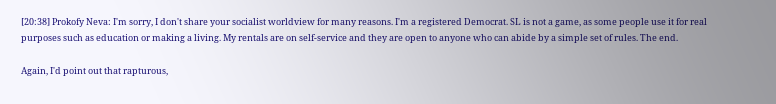[20:38] Prokofy Neva: I'm sorry, I don't share your socialist worldview for many reasons. I'm a registered Democrat. SL is not a game, as some people use it for real purposes such as education or making a living. My rentals are on self-service and they are open to anyone who can abide by a simple set of rules. The end.

Again, I'd point out that rapturous,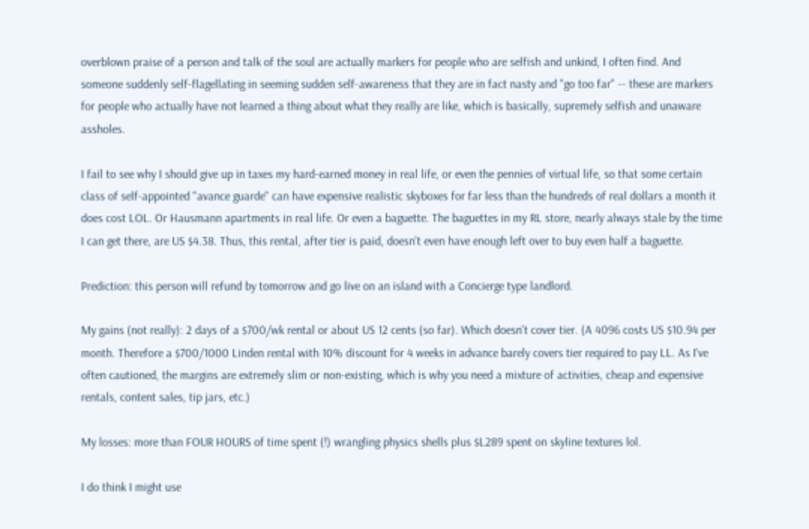overblown praise of a person and talk of the soul are actually markers for people who are selfish and unkind, I often find. And someone suddenly self-flagellating in seeming sudden self-awareness that they are in fact nasty and "go too far" -- these are markers for people who actually have not learned a thing about what they really are like, which is basically, supremely selfish and unaware assholes.

I fail to see why I should give up in taxes my hard-earned money in real life, or even the pennies of virtual life, so that some certain class of self-appointed "avance guarde" can have expensive realistic skyboxes for far less than the hundreds of real dollars a month it does cost LOL. Or Hausmann apartments in real life. Or even a baguette. The baguettes in my RL store, nearly always stale by the time I can get there, are US $4.38. Thus, this rental, after tier is paid, doesn't even have enough left over to buy even half a baguette.

Prediction: this person will refund by tomorrow and go live on an island with a Concierge type landlord.

My gains (not really): 2 days of a $700/wk rental or about US 12 cents (so far). Which doesn't cover tier. (A 4096 costs US $10.94 per month. Therefore a $700/1000 Linden rental with 10% discount for 4 weeks in advance barely covers tier required to pay LL. As I've often cautioned, the margins are extremely slim or non-existing, which is why you need a mixture of activities, cheap and expensive rentals, content sales, tip jars, etc.)

My losses: more than FOUR HOURS of time spent (!) wrangling physics shells plus $L289 spent on skyline textures lol.

I do think I might use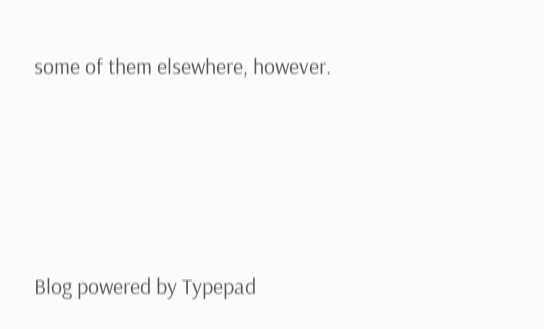some of them elsewhere, however.




Blog powered by Typepad